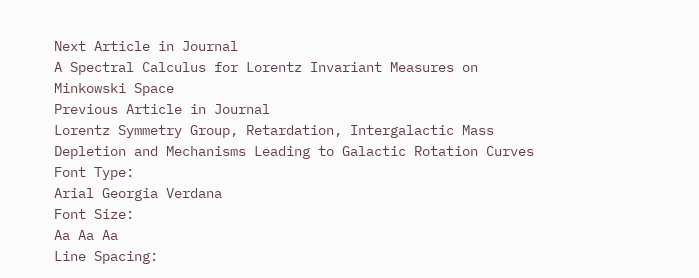Next Article in Journal
A Spectral Calculus for Lorentz Invariant Measures on Minkowski Space
Previous Article in Journal
Lorentz Symmetry Group, Retardation, Intergalactic Mass Depletion and Mechanisms Leading to Galactic Rotation Curves
Font Type:
Arial Georgia Verdana
Font Size:
Aa Aa Aa
Line Spacing: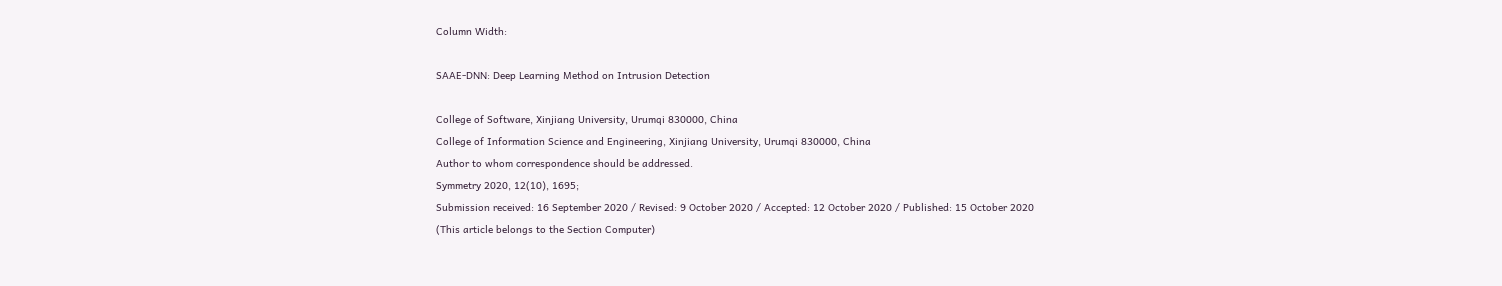Column Width:

SAAE-DNN: Deep Learning Method on Intrusion Detection

College of Software, Xinjiang University, Urumqi 830000, China
College of Information Science and Engineering, Xinjiang University, Urumqi 830000, China
Author to whom correspondence should be addressed.
Symmetry 2020, 12(10), 1695;
Submission received: 16 September 2020 / Revised: 9 October 2020 / Accepted: 12 October 2020 / Published: 15 October 2020
(This article belongs to the Section Computer)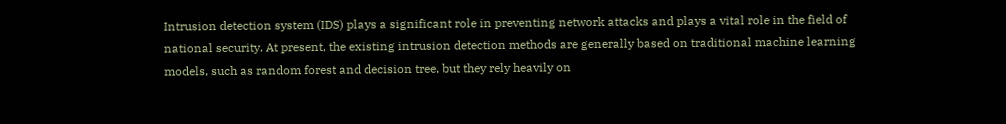Intrusion detection system (IDS) plays a significant role in preventing network attacks and plays a vital role in the field of national security. At present, the existing intrusion detection methods are generally based on traditional machine learning models, such as random forest and decision tree, but they rely heavily on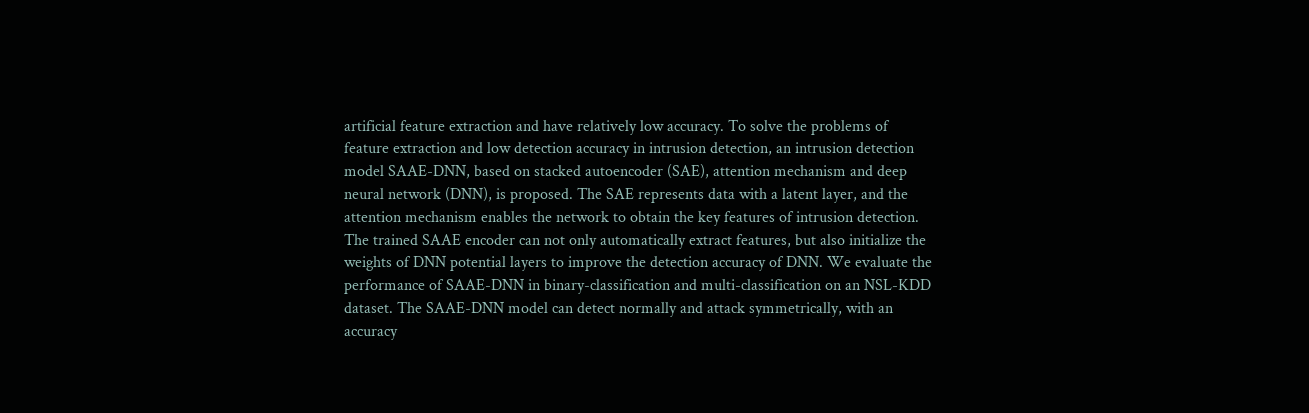artificial feature extraction and have relatively low accuracy. To solve the problems of feature extraction and low detection accuracy in intrusion detection, an intrusion detection model SAAE-DNN, based on stacked autoencoder (SAE), attention mechanism and deep neural network (DNN), is proposed. The SAE represents data with a latent layer, and the attention mechanism enables the network to obtain the key features of intrusion detection. The trained SAAE encoder can not only automatically extract features, but also initialize the weights of DNN potential layers to improve the detection accuracy of DNN. We evaluate the performance of SAAE-DNN in binary-classification and multi-classification on an NSL-KDD dataset. The SAAE-DNN model can detect normally and attack symmetrically, with an accuracy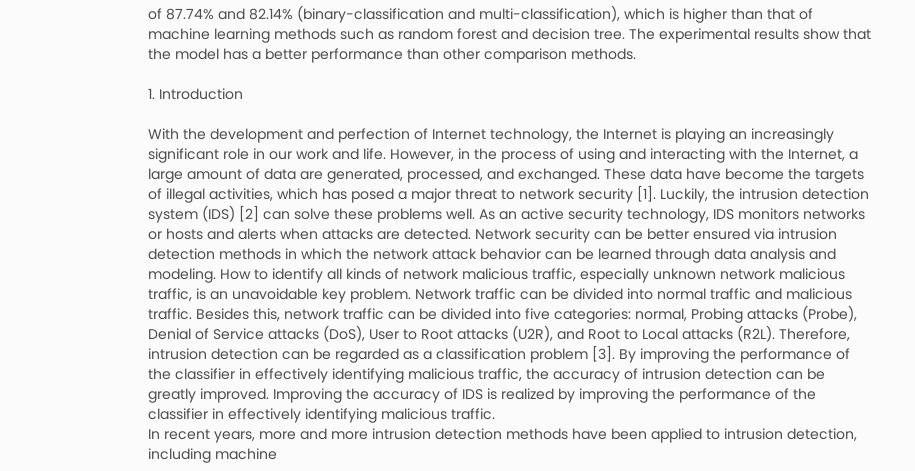of 87.74% and 82.14% (binary-classification and multi-classification), which is higher than that of machine learning methods such as random forest and decision tree. The experimental results show that the model has a better performance than other comparison methods.

1. Introduction

With the development and perfection of Internet technology, the Internet is playing an increasingly significant role in our work and life. However, in the process of using and interacting with the Internet, a large amount of data are generated, processed, and exchanged. These data have become the targets of illegal activities, which has posed a major threat to network security [1]. Luckily, the intrusion detection system (IDS) [2] can solve these problems well. As an active security technology, IDS monitors networks or hosts and alerts when attacks are detected. Network security can be better ensured via intrusion detection methods in which the network attack behavior can be learned through data analysis and modeling. How to identify all kinds of network malicious traffic, especially unknown network malicious traffic, is an unavoidable key problem. Network traffic can be divided into normal traffic and malicious traffic. Besides this, network traffic can be divided into five categories: normal, Probing attacks (Probe), Denial of Service attacks (DoS), User to Root attacks (U2R), and Root to Local attacks (R2L). Therefore, intrusion detection can be regarded as a classification problem [3]. By improving the performance of the classifier in effectively identifying malicious traffic, the accuracy of intrusion detection can be greatly improved. Improving the accuracy of IDS is realized by improving the performance of the classifier in effectively identifying malicious traffic.
In recent years, more and more intrusion detection methods have been applied to intrusion detection, including machine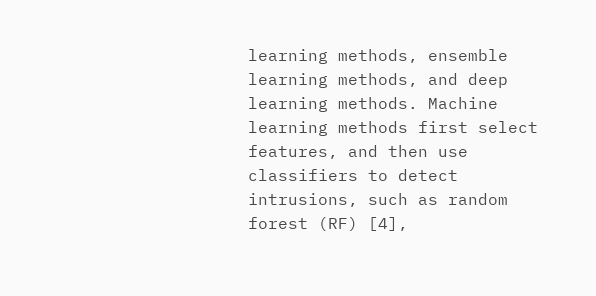learning methods, ensemble learning methods, and deep learning methods. Machine learning methods first select features, and then use classifiers to detect intrusions, such as random forest (RF) [4],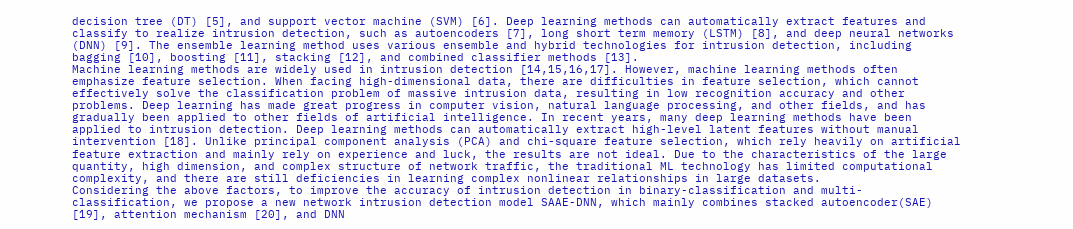decision tree (DT) [5], and support vector machine (SVM) [6]. Deep learning methods can automatically extract features and classify to realize intrusion detection, such as autoencoders [7], long short term memory (LSTM) [8], and deep neural networks (DNN) [9]. The ensemble learning method uses various ensemble and hybrid technologies for intrusion detection, including bagging [10], boosting [11], stacking [12], and combined classifier methods [13].
Machine learning methods are widely used in intrusion detection [14,15,16,17]. However, machine learning methods often emphasize feature selection. When facing high-dimensional data, there are difficulties in feature selection, which cannot effectively solve the classification problem of massive intrusion data, resulting in low recognition accuracy and other problems. Deep learning has made great progress in computer vision, natural language processing, and other fields, and has gradually been applied to other fields of artificial intelligence. In recent years, many deep learning methods have been applied to intrusion detection. Deep learning methods can automatically extract high-level latent features without manual intervention [18]. Unlike principal component analysis (PCA) and chi-square feature selection, which rely heavily on artificial feature extraction and mainly rely on experience and luck, the results are not ideal. Due to the characteristics of the large quantity, high dimension, and complex structure of network traffic, the traditional ML technology has limited computational complexity, and there are still deficiencies in learning complex nonlinear relationships in large datasets.
Considering the above factors, to improve the accuracy of intrusion detection in binary-classification and multi-classification, we propose a new network intrusion detection model SAAE-DNN, which mainly combines stacked autoencoder(SAE) [19], attention mechanism [20], and DNN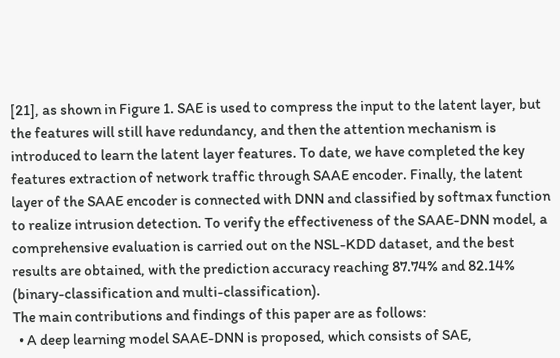[21], as shown in Figure 1. SAE is used to compress the input to the latent layer, but the features will still have redundancy, and then the attention mechanism is introduced to learn the latent layer features. To date, we have completed the key features extraction of network traffic through SAAE encoder. Finally, the latent layer of the SAAE encoder is connected with DNN and classified by softmax function to realize intrusion detection. To verify the effectiveness of the SAAE-DNN model, a comprehensive evaluation is carried out on the NSL-KDD dataset, and the best results are obtained, with the prediction accuracy reaching 87.74% and 82.14% (binary-classification and multi-classification).
The main contributions and findings of this paper are as follows:
  • A deep learning model SAAE-DNN is proposed, which consists of SAE,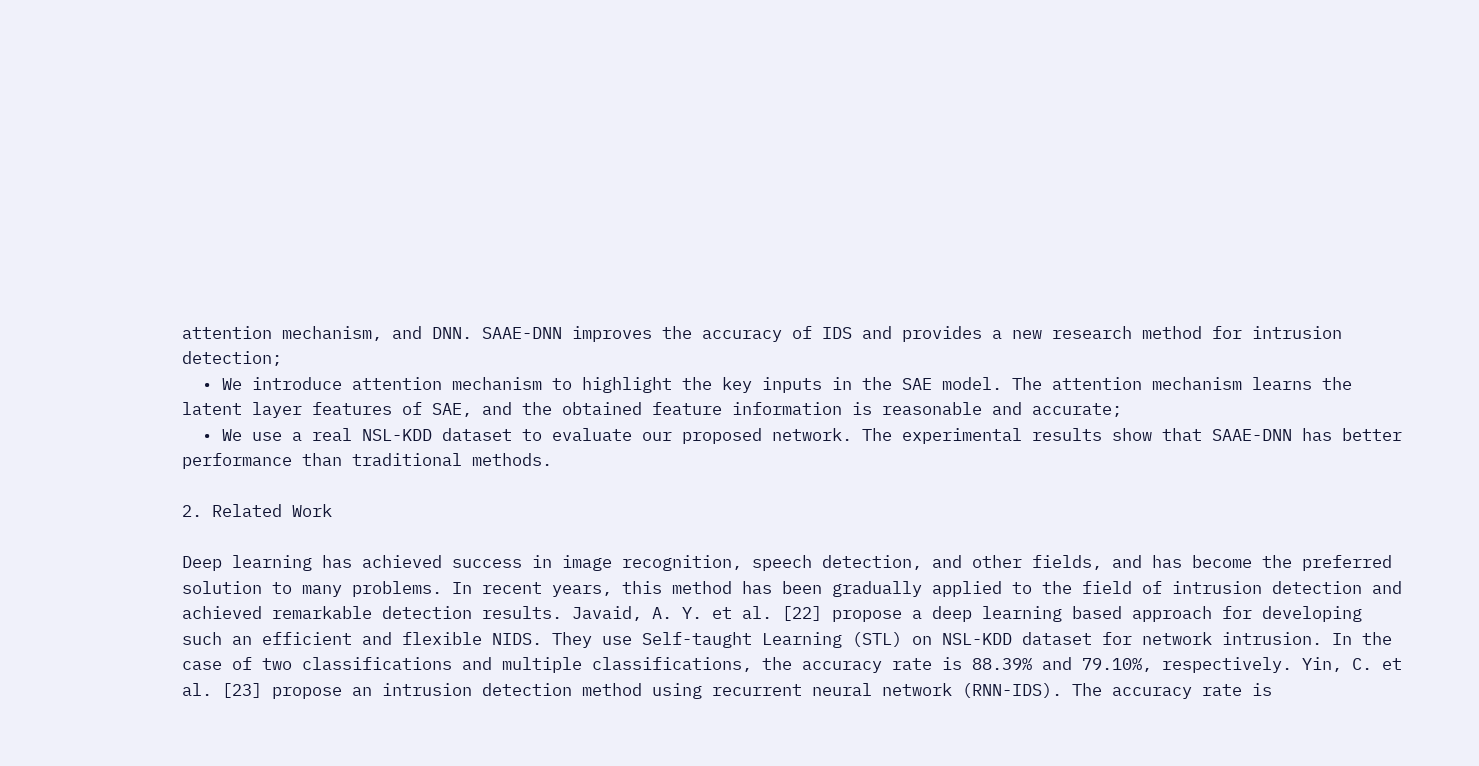attention mechanism, and DNN. SAAE-DNN improves the accuracy of IDS and provides a new research method for intrusion detection;
  • We introduce attention mechanism to highlight the key inputs in the SAE model. The attention mechanism learns the latent layer features of SAE, and the obtained feature information is reasonable and accurate;
  • We use a real NSL-KDD dataset to evaluate our proposed network. The experimental results show that SAAE-DNN has better performance than traditional methods.

2. Related Work

Deep learning has achieved success in image recognition, speech detection, and other fields, and has become the preferred solution to many problems. In recent years, this method has been gradually applied to the field of intrusion detection and achieved remarkable detection results. Javaid, A. Y. et al. [22] propose a deep learning based approach for developing such an efficient and flexible NIDS. They use Self-taught Learning (STL) on NSL-KDD dataset for network intrusion. In the case of two classifications and multiple classifications, the accuracy rate is 88.39% and 79.10%, respectively. Yin, C. et al. [23] propose an intrusion detection method using recurrent neural network (RNN-IDS). The accuracy rate is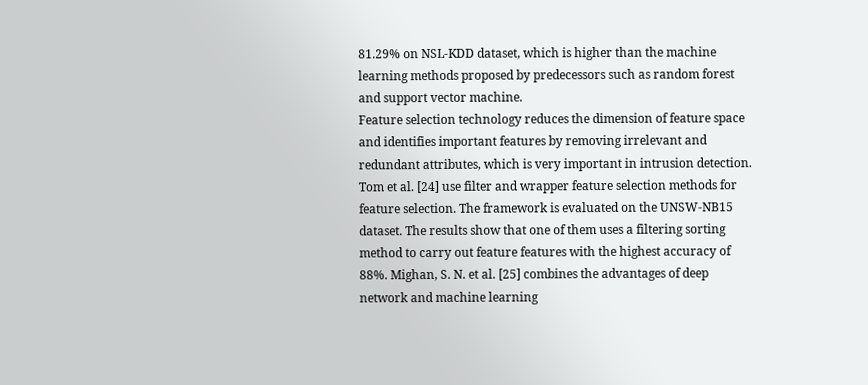81.29% on NSL-KDD dataset, which is higher than the machine learning methods proposed by predecessors such as random forest and support vector machine.
Feature selection technology reduces the dimension of feature space and identifies important features by removing irrelevant and redundant attributes, which is very important in intrusion detection. Tom et al. [24] use filter and wrapper feature selection methods for feature selection. The framework is evaluated on the UNSW-NB15 dataset. The results show that one of them uses a filtering sorting method to carry out feature features with the highest accuracy of 88%. Mighan, S. N. et al. [25] combines the advantages of deep network and machine learning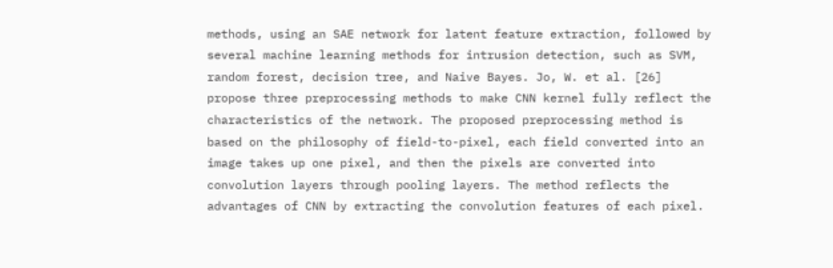methods, using an SAE network for latent feature extraction, followed by several machine learning methods for intrusion detection, such as SVM, random forest, decision tree, and Naive Bayes. Jo, W. et al. [26] propose three preprocessing methods to make CNN kernel fully reflect the characteristics of the network. The proposed preprocessing method is based on the philosophy of field-to-pixel, each field converted into an image takes up one pixel, and then the pixels are converted into convolution layers through pooling layers. The method reflects the advantages of CNN by extracting the convolution features of each pixel.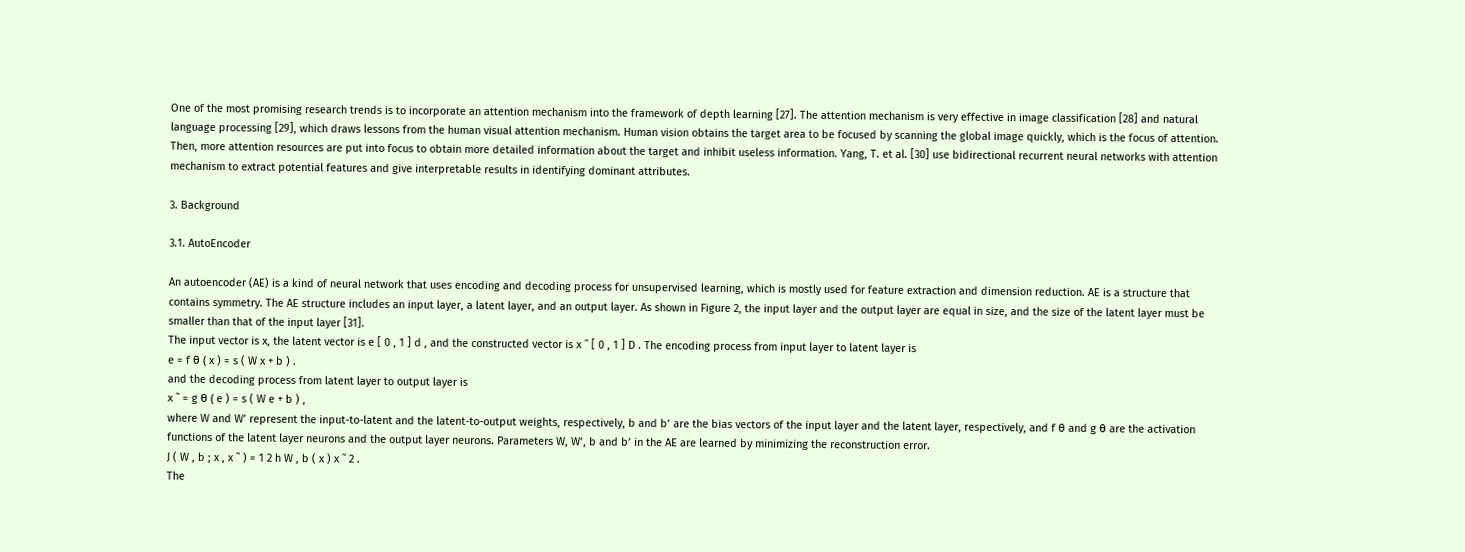One of the most promising research trends is to incorporate an attention mechanism into the framework of depth learning [27]. The attention mechanism is very effective in image classification [28] and natural language processing [29], which draws lessons from the human visual attention mechanism. Human vision obtains the target area to be focused by scanning the global image quickly, which is the focus of attention. Then, more attention resources are put into focus to obtain more detailed information about the target and inhibit useless information. Yang, T. et al. [30] use bidirectional recurrent neural networks with attention mechanism to extract potential features and give interpretable results in identifying dominant attributes.

3. Background

3.1. AutoEncoder

An autoencoder (AE) is a kind of neural network that uses encoding and decoding process for unsupervised learning, which is mostly used for feature extraction and dimension reduction. AE is a structure that contains symmetry. The AE structure includes an input layer, a latent layer, and an output layer. As shown in Figure 2, the input layer and the output layer are equal in size, and the size of the latent layer must be smaller than that of the input layer [31].
The input vector is x, the latent vector is e [ 0 , 1 ] d , and the constructed vector is x ˜ [ 0 , 1 ] D . The encoding process from input layer to latent layer is
e = f θ ( x ) = s ( W x + b ) .
and the decoding process from latent layer to output layer is
x ˜ = g θ ( e ) = s ( W e + b ) ,
where W and W’ represent the input-to-latent and the latent-to-output weights, respectively, b and b’ are the bias vectors of the input layer and the latent layer, respectively, and f θ and g θ are the activation functions of the latent layer neurons and the output layer neurons. Parameters W, W’, b and b’ in the AE are learned by minimizing the reconstruction error.
J ( W , b ; x , x ˜ ) = 1 2 h W , b ( x ) x ˜ 2 .
The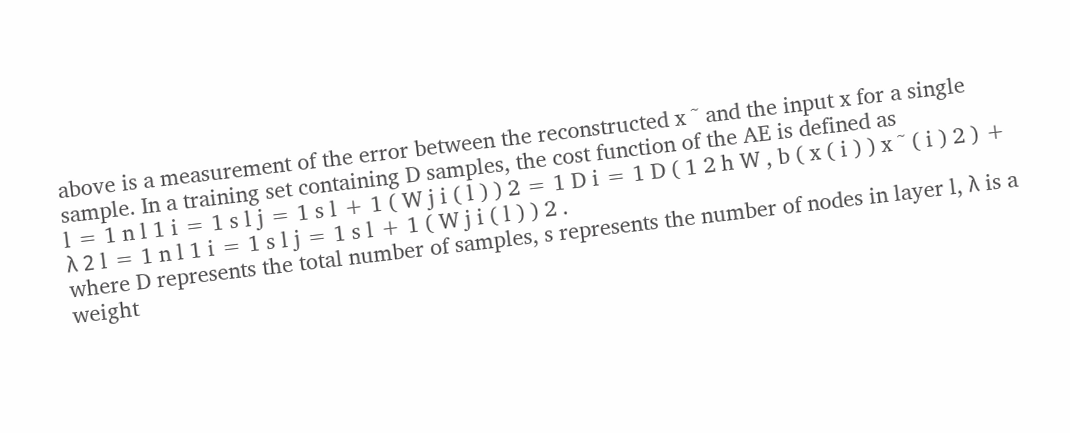above is a measurement of the error between the reconstructed x ˜ and the input x for a single sample. In a training set containing D samples, the cost function of the AE is defined as
l = 1 n l 1 i = 1 s l j = 1 s l + 1 ( W j i ( l ) ) 2 = 1 D i = 1 D ( 1 2 h W , b ( x ( i ) ) x ˜ ( i ) 2 ) + λ 2 l = 1 n l 1 i = 1 s l j = 1 s l + 1 ( W j i ( l ) ) 2 .
where D represents the total number of samples, s represents the number of nodes in layer l, λ is a weight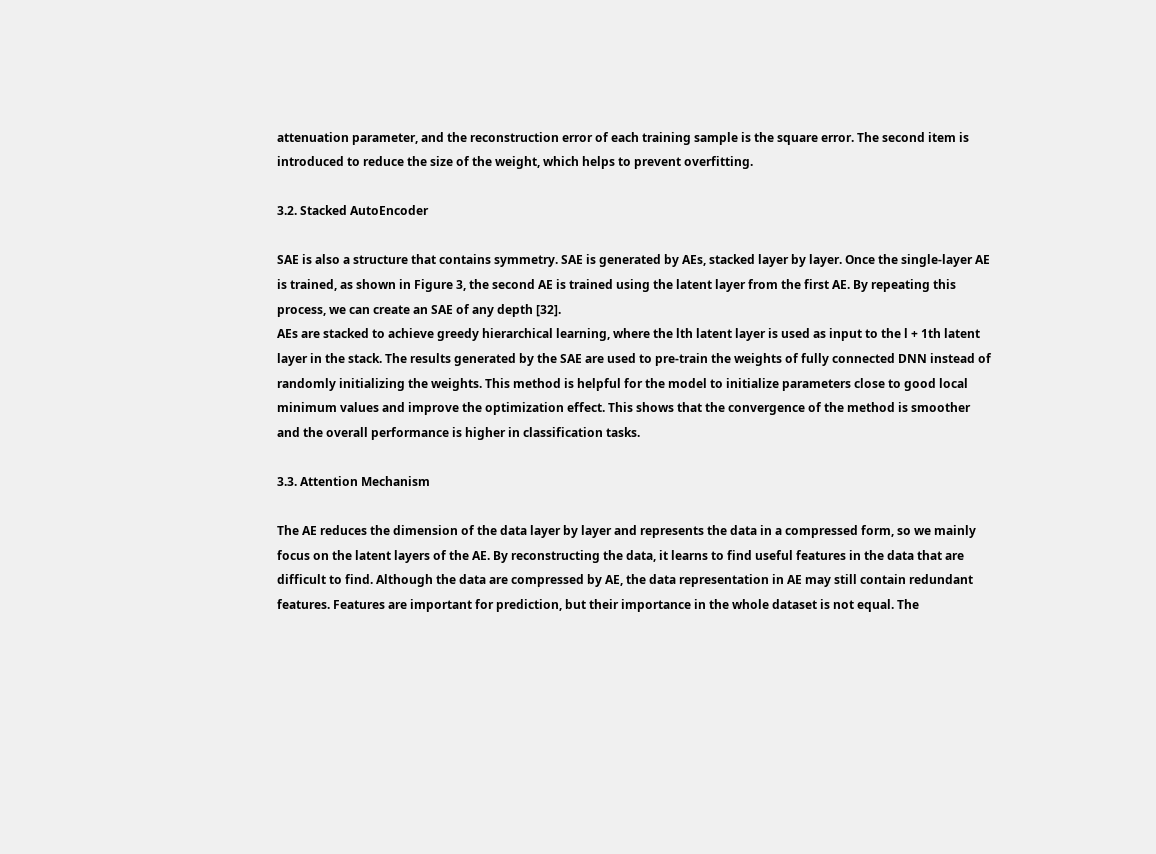attenuation parameter, and the reconstruction error of each training sample is the square error. The second item is introduced to reduce the size of the weight, which helps to prevent overfitting.

3.2. Stacked AutoEncoder

SAE is also a structure that contains symmetry. SAE is generated by AEs, stacked layer by layer. Once the single-layer AE is trained, as shown in Figure 3, the second AE is trained using the latent layer from the first AE. By repeating this process, we can create an SAE of any depth [32].
AEs are stacked to achieve greedy hierarchical learning, where the lth latent layer is used as input to the l + 1th latent layer in the stack. The results generated by the SAE are used to pre-train the weights of fully connected DNN instead of randomly initializing the weights. This method is helpful for the model to initialize parameters close to good local minimum values and improve the optimization effect. This shows that the convergence of the method is smoother and the overall performance is higher in classification tasks.

3.3. Attention Mechanism

The AE reduces the dimension of the data layer by layer and represents the data in a compressed form, so we mainly focus on the latent layers of the AE. By reconstructing the data, it learns to find useful features in the data that are difficult to find. Although the data are compressed by AE, the data representation in AE may still contain redundant features. Features are important for prediction, but their importance in the whole dataset is not equal. The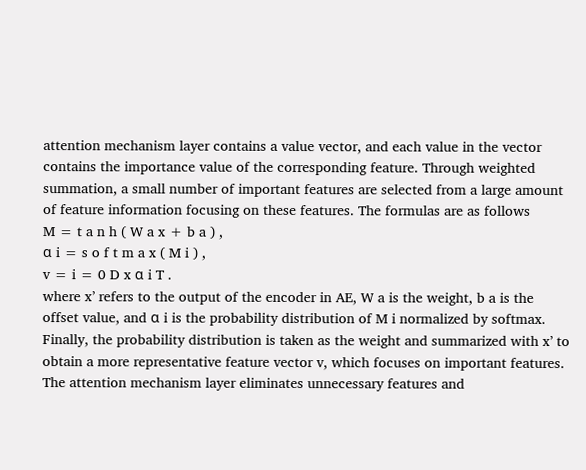attention mechanism layer contains a value vector, and each value in the vector contains the importance value of the corresponding feature. Through weighted summation, a small number of important features are selected from a large amount of feature information focusing on these features. The formulas are as follows
M = t a n h ( W a x + b a ) ,
α i = s o f t m a x ( M i ) ,
v = i = 0 D x α i T .
where x’ refers to the output of the encoder in AE, W a is the weight, b a is the offset value, and α i is the probability distribution of M i normalized by softmax. Finally, the probability distribution is taken as the weight and summarized with x’ to obtain a more representative feature vector v, which focuses on important features. The attention mechanism layer eliminates unnecessary features and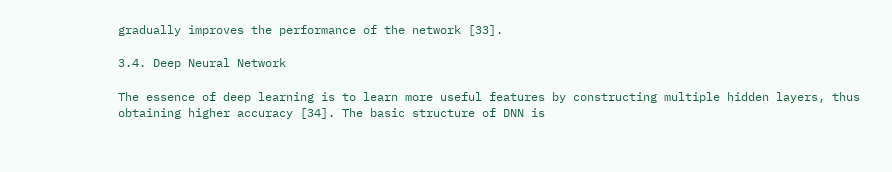gradually improves the performance of the network [33].

3.4. Deep Neural Network

The essence of deep learning is to learn more useful features by constructing multiple hidden layers, thus obtaining higher accuracy [34]. The basic structure of DNN is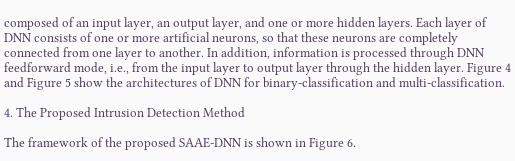composed of an input layer, an output layer, and one or more hidden layers. Each layer of DNN consists of one or more artificial neurons, so that these neurons are completely connected from one layer to another. In addition, information is processed through DNN feedforward mode, i.e., from the input layer to output layer through the hidden layer. Figure 4 and Figure 5 show the architectures of DNN for binary-classification and multi-classification.

4. The Proposed Intrusion Detection Method

The framework of the proposed SAAE-DNN is shown in Figure 6.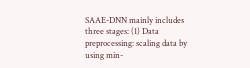SAAE-DNN mainly includes three stages: (1) Data preprocessing: scaling data by using min-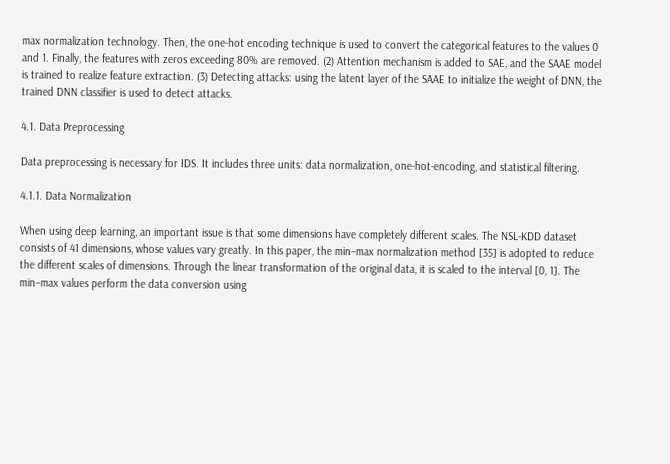max normalization technology. Then, the one-hot encoding technique is used to convert the categorical features to the values 0 and 1. Finally, the features with zeros exceeding 80% are removed. (2) Attention mechanism is added to SAE, and the SAAE model is trained to realize feature extraction. (3) Detecting attacks: using the latent layer of the SAAE to initialize the weight of DNN, the trained DNN classifier is used to detect attacks.

4.1. Data Preprocessing

Data preprocessing is necessary for IDS. It includes three units: data normalization, one-hot-encoding, and statistical filtering.

4.1.1. Data Normalization

When using deep learning, an important issue is that some dimensions have completely different scales. The NSL-KDD dataset consists of 41 dimensions, whose values vary greatly. In this paper, the min–max normalization method [35] is adopted to reduce the different scales of dimensions. Through the linear transformation of the original data, it is scaled to the interval [0, 1]. The min–max values perform the data conversion using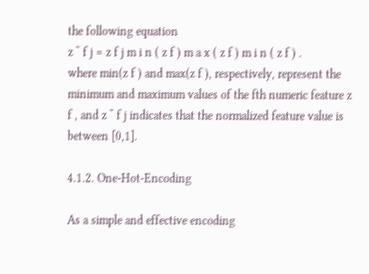the following equation
z ˜ f j = z f j m i n ( z f ) m a x ( z f ) m i n ( z f ) .
where min(z f ) and max(z f ), respectively, represent the minimum and maximum values of the fth numeric feature z f , and z ˜ f j indicates that the normalized feature value is between [0,1].

4.1.2. One-Hot-Encoding

As a simple and effective encoding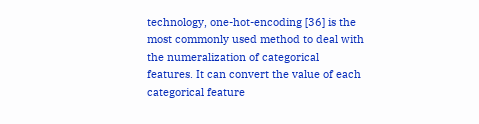technology, one-hot-encoding [36] is the most commonly used method to deal with the numeralization of categorical features. It can convert the value of each categorical feature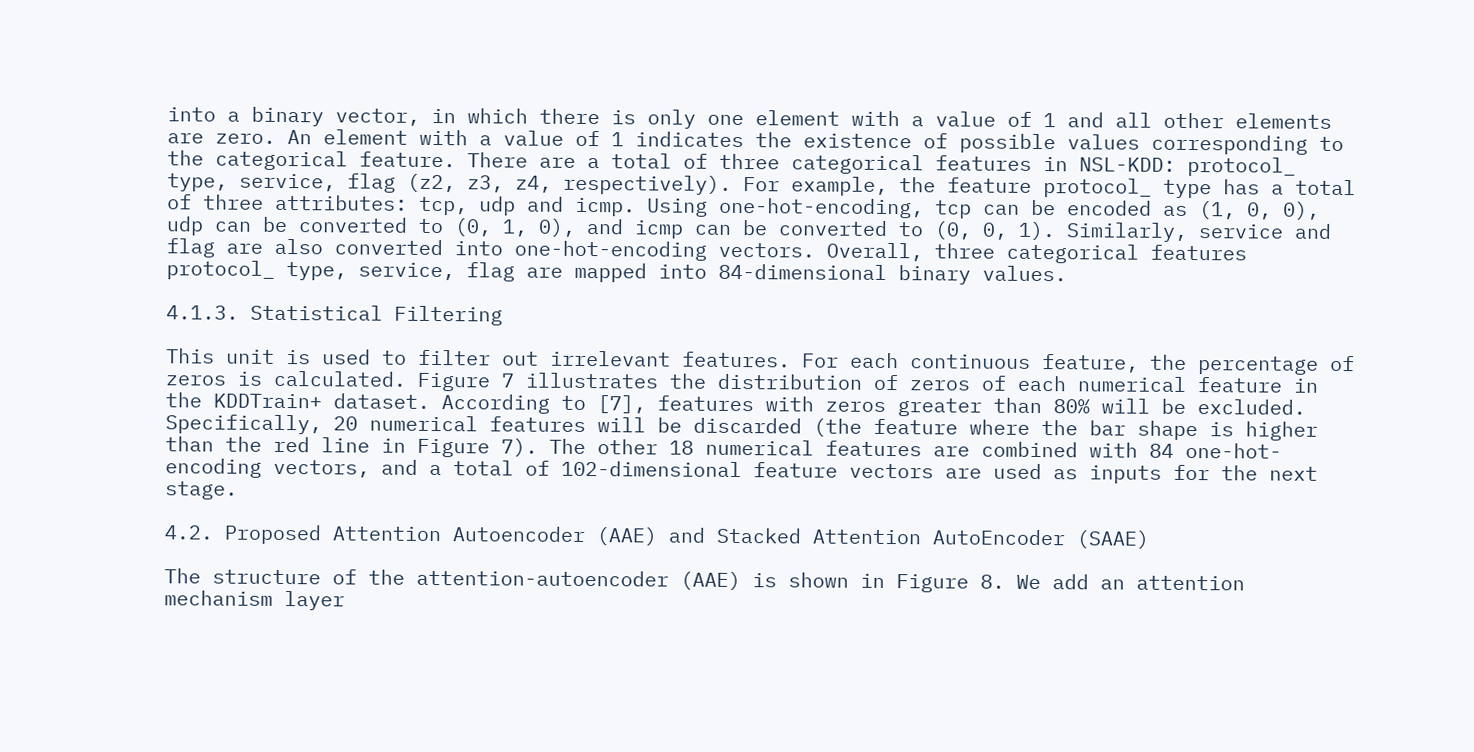into a binary vector, in which there is only one element with a value of 1 and all other elements are zero. An element with a value of 1 indicates the existence of possible values corresponding to the categorical feature. There are a total of three categorical features in NSL-KDD: protocol_ type, service, flag (z2, z3, z4, respectively). For example, the feature protocol_ type has a total of three attributes: tcp, udp and icmp. Using one-hot-encoding, tcp can be encoded as (1, 0, 0), udp can be converted to (0, 1, 0), and icmp can be converted to (0, 0, 1). Similarly, service and flag are also converted into one-hot-encoding vectors. Overall, three categorical features protocol_ type, service, flag are mapped into 84-dimensional binary values.

4.1.3. Statistical Filtering

This unit is used to filter out irrelevant features. For each continuous feature, the percentage of zeros is calculated. Figure 7 illustrates the distribution of zeros of each numerical feature in the KDDTrain+ dataset. According to [7], features with zeros greater than 80% will be excluded. Specifically, 20 numerical features will be discarded (the feature where the bar shape is higher than the red line in Figure 7). The other 18 numerical features are combined with 84 one-hot-encoding vectors, and a total of 102-dimensional feature vectors are used as inputs for the next stage.

4.2. Proposed Attention Autoencoder (AAE) and Stacked Attention AutoEncoder (SAAE)

The structure of the attention-autoencoder (AAE) is shown in Figure 8. We add an attention mechanism layer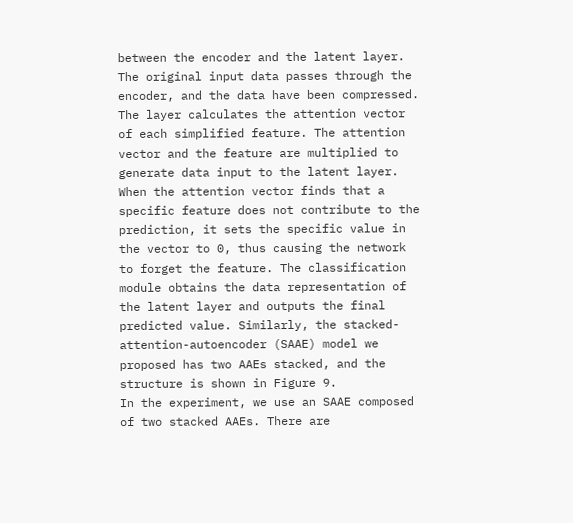between the encoder and the latent layer. The original input data passes through the encoder, and the data have been compressed. The layer calculates the attention vector of each simplified feature. The attention vector and the feature are multiplied to generate data input to the latent layer. When the attention vector finds that a specific feature does not contribute to the prediction, it sets the specific value in the vector to 0, thus causing the network to forget the feature. The classification module obtains the data representation of the latent layer and outputs the final predicted value. Similarly, the stacked-attention-autoencoder (SAAE) model we proposed has two AAEs stacked, and the structure is shown in Figure 9.
In the experiment, we use an SAAE composed of two stacked AAEs. There are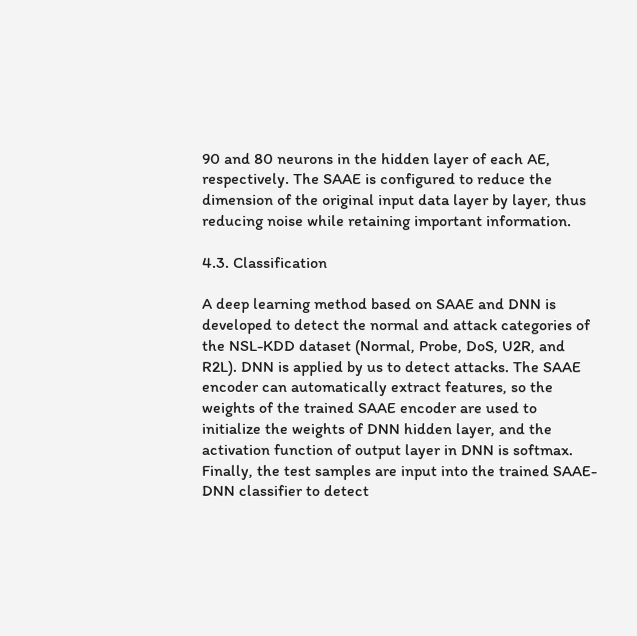90 and 80 neurons in the hidden layer of each AE, respectively. The SAAE is configured to reduce the dimension of the original input data layer by layer, thus reducing noise while retaining important information.

4.3. Classification

A deep learning method based on SAAE and DNN is developed to detect the normal and attack categories of the NSL-KDD dataset (Normal, Probe, DoS, U2R, and R2L). DNN is applied by us to detect attacks. The SAAE encoder can automatically extract features, so the weights of the trained SAAE encoder are used to initialize the weights of DNN hidden layer, and the activation function of output layer in DNN is softmax. Finally, the test samples are input into the trained SAAE-DNN classifier to detect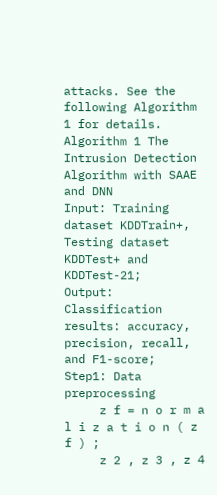attacks. See the following Algorithm 1 for details.
Algorithm 1 The Intrusion Detection Algorithm with SAAE and DNN
Input: Training dataset KDDTrain+, Testing dataset KDDTest+ and KDDTest-21;
Output: Classification results: accuracy, precision, recall, and F1-score;
Step1: Data preprocessing
     z f = n o r m a l i z a t i o n ( z f ) ;
     z 2 , z 3 , z 4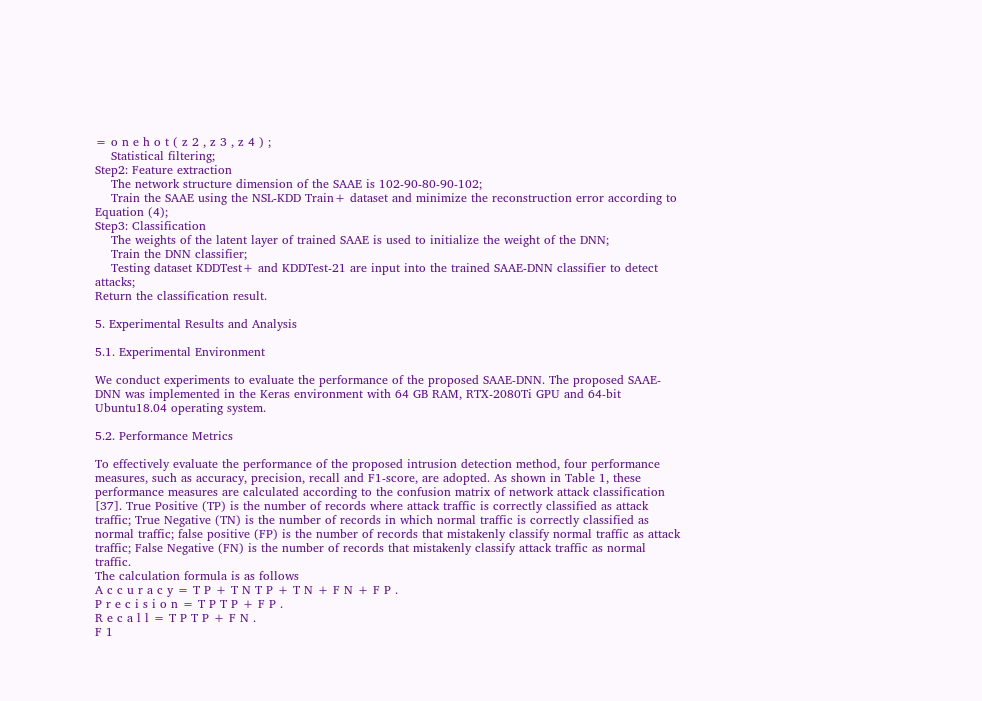= o n e h o t ( z 2 , z 3 , z 4 ) ;
    Statistical filtering;
Step2: Feature extraction
    The network structure dimension of the SAAE is 102-90-80-90-102;
    Train the SAAE using the NSL-KDD Train+ dataset and minimize the reconstruction error according to Equation (4);
Step3: Classification
    The weights of the latent layer of trained SAAE is used to initialize the weight of the DNN;
    Train the DNN classifier;
    Testing dataset KDDTest+ and KDDTest-21 are input into the trained SAAE-DNN classifier to detect attacks;
Return the classification result.

5. Experimental Results and Analysis

5.1. Experimental Environment

We conduct experiments to evaluate the performance of the proposed SAAE-DNN. The proposed SAAE-DNN was implemented in the Keras environment with 64 GB RAM, RTX-2080Ti GPU and 64-bit Ubuntu18.04 operating system.

5.2. Performance Metrics

To effectively evaluate the performance of the proposed intrusion detection method, four performance measures, such as accuracy, precision, recall and F1-score, are adopted. As shown in Table 1, these performance measures are calculated according to the confusion matrix of network attack classification [37]. True Positive (TP) is the number of records where attack traffic is correctly classified as attack traffic; True Negative (TN) is the number of records in which normal traffic is correctly classified as normal traffic; false positive (FP) is the number of records that mistakenly classify normal traffic as attack traffic; False Negative (FN) is the number of records that mistakenly classify attack traffic as normal traffic.
The calculation formula is as follows
A c c u r a c y = T P + T N T P + T N + F N + F P .
P r e c i s i o n = T P T P + F P .
R e c a l l = T P T P + F N .
F 1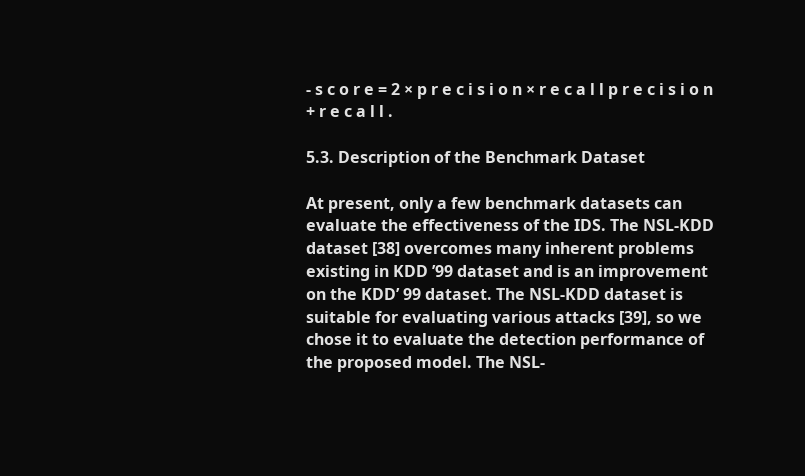- s c o r e = 2 × p r e c i s i o n × r e c a l l p r e c i s i o n + r e c a l l .

5.3. Description of the Benchmark Dataset

At present, only a few benchmark datasets can evaluate the effectiveness of the IDS. The NSL-KDD dataset [38] overcomes many inherent problems existing in KDD ’99 dataset and is an improvement on the KDD’ 99 dataset. The NSL-KDD dataset is suitable for evaluating various attacks [39], so we chose it to evaluate the detection performance of the proposed model. The NSL-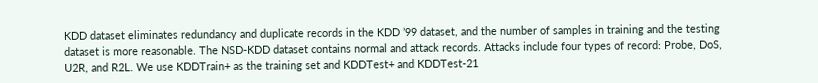KDD dataset eliminates redundancy and duplicate records in the KDD ’99 dataset, and the number of samples in training and the testing dataset is more reasonable. The NSD-KDD dataset contains normal and attack records. Attacks include four types of record: Probe, DoS, U2R, and R2L. We use KDDTrain+ as the training set and KDDTest+ and KDDTest-21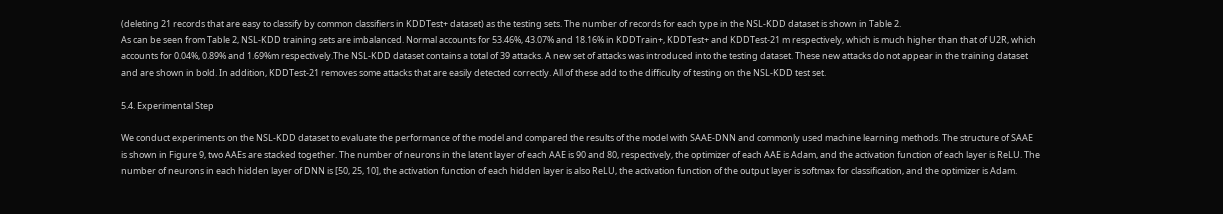(deleting 21 records that are easy to classify by common classifiers in KDDTest+ dataset) as the testing sets. The number of records for each type in the NSL-KDD dataset is shown in Table 2.
As can be seen from Table 2, NSL-KDD training sets are imbalanced. Normal accounts for 53.46%, 43.07% and 18.16% in KDDTrain+, KDDTest+ and KDDTest-21 m respectively, which is much higher than that of U2R, which accounts for 0.04%, 0.89% and 1.69%m respectively.The NSL-KDD dataset contains a total of 39 attacks. A new set of attacks was introduced into the testing dataset. These new attacks do not appear in the training dataset and are shown in bold. In addition, KDDTest-21 removes some attacks that are easily detected correctly. All of these add to the difficulty of testing on the NSL-KDD test set.

5.4. Experimental Step

We conduct experiments on the NSL-KDD dataset to evaluate the performance of the model and compared the results of the model with SAAE-DNN and commonly used machine learning methods. The structure of SAAE is shown in Figure 9, two AAEs are stacked together. The number of neurons in the latent layer of each AAE is 90 and 80, respectively, the optimizer of each AAE is Adam, and the activation function of each layer is ReLU. The number of neurons in each hidden layer of DNN is [50, 25, 10], the activation function of each hidden layer is also ReLU, the activation function of the output layer is softmax for classification, and the optimizer is Adam.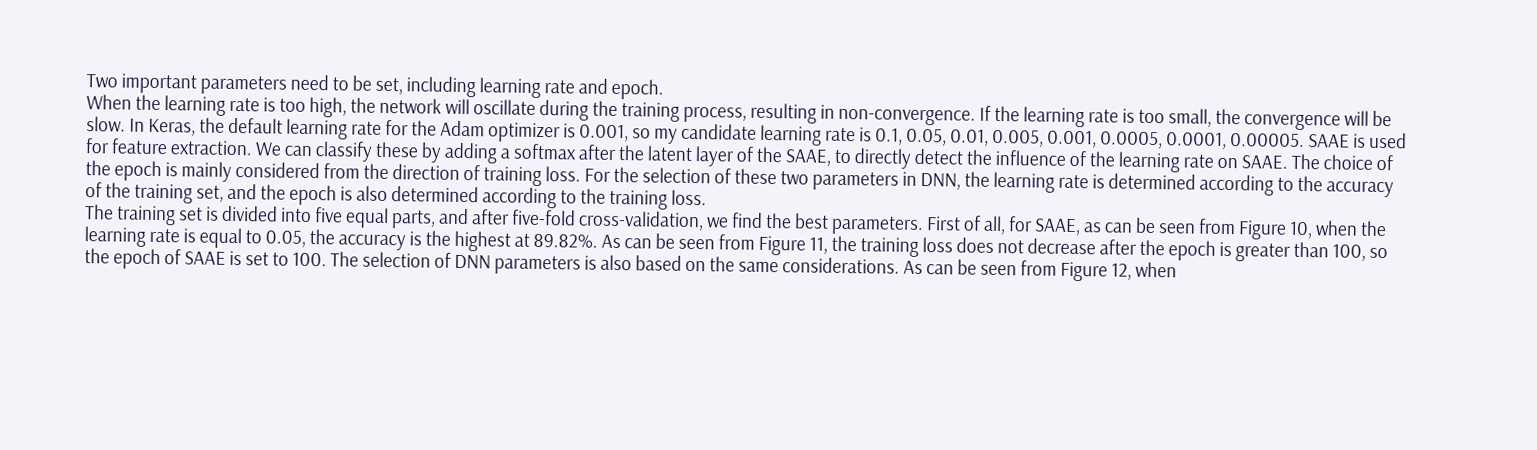Two important parameters need to be set, including learning rate and epoch.
When the learning rate is too high, the network will oscillate during the training process, resulting in non-convergence. If the learning rate is too small, the convergence will be slow. In Keras, the default learning rate for the Adam optimizer is 0.001, so my candidate learning rate is 0.1, 0.05, 0.01, 0.005, 0.001, 0.0005, 0.0001, 0.00005. SAAE is used for feature extraction. We can classify these by adding a softmax after the latent layer of the SAAE, to directly detect the influence of the learning rate on SAAE. The choice of the epoch is mainly considered from the direction of training loss. For the selection of these two parameters in DNN, the learning rate is determined according to the accuracy of the training set, and the epoch is also determined according to the training loss.
The training set is divided into five equal parts, and after five-fold cross-validation, we find the best parameters. First of all, for SAAE, as can be seen from Figure 10, when the learning rate is equal to 0.05, the accuracy is the highest at 89.82%. As can be seen from Figure 11, the training loss does not decrease after the epoch is greater than 100, so the epoch of SAAE is set to 100. The selection of DNN parameters is also based on the same considerations. As can be seen from Figure 12, when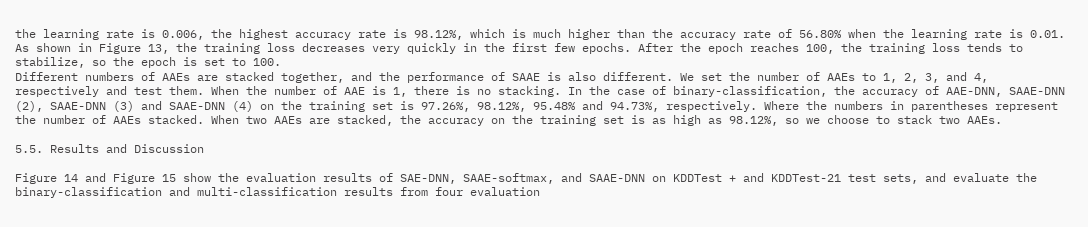the learning rate is 0.006, the highest accuracy rate is 98.12%, which is much higher than the accuracy rate of 56.80% when the learning rate is 0.01. As shown in Figure 13, the training loss decreases very quickly in the first few epochs. After the epoch reaches 100, the training loss tends to stabilize, so the epoch is set to 100.
Different numbers of AAEs are stacked together, and the performance of SAAE is also different. We set the number of AAEs to 1, 2, 3, and 4, respectively and test them. When the number of AAE is 1, there is no stacking. In the case of binary-classification, the accuracy of AAE-DNN, SAAE-DNN (2), SAAE-DNN (3) and SAAE-DNN (4) on the training set is 97.26%, 98.12%, 95.48% and 94.73%, respectively. Where the numbers in parentheses represent the number of AAEs stacked. When two AAEs are stacked, the accuracy on the training set is as high as 98.12%, so we choose to stack two AAEs.

5.5. Results and Discussion

Figure 14 and Figure 15 show the evaluation results of SAE-DNN, SAAE-softmax, and SAAE-DNN on KDDTest + and KDDTest-21 test sets, and evaluate the binary-classification and multi-classification results from four evaluation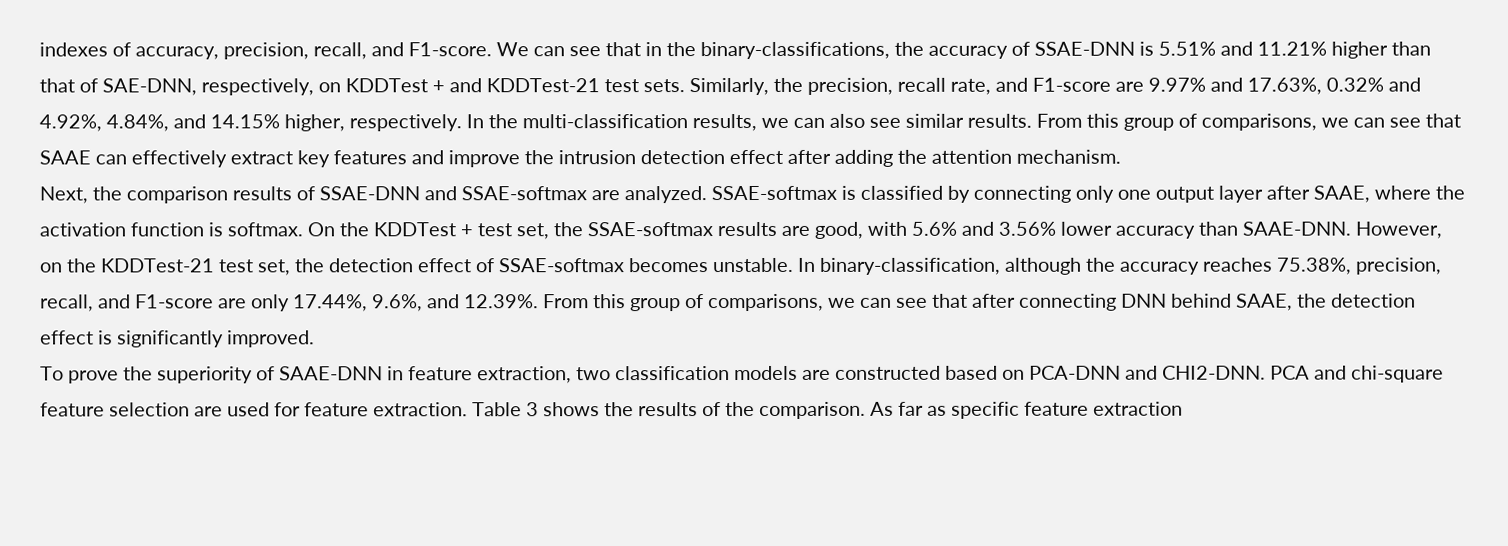indexes of accuracy, precision, recall, and F1-score. We can see that in the binary-classifications, the accuracy of SSAE-DNN is 5.51% and 11.21% higher than that of SAE-DNN, respectively, on KDDTest + and KDDTest-21 test sets. Similarly, the precision, recall rate, and F1-score are 9.97% and 17.63%, 0.32% and 4.92%, 4.84%, and 14.15% higher, respectively. In the multi-classification results, we can also see similar results. From this group of comparisons, we can see that SAAE can effectively extract key features and improve the intrusion detection effect after adding the attention mechanism.
Next, the comparison results of SSAE-DNN and SSAE-softmax are analyzed. SSAE-softmax is classified by connecting only one output layer after SAAE, where the activation function is softmax. On the KDDTest + test set, the SSAE-softmax results are good, with 5.6% and 3.56% lower accuracy than SAAE-DNN. However, on the KDDTest-21 test set, the detection effect of SSAE-softmax becomes unstable. In binary-classification, although the accuracy reaches 75.38%, precision, recall, and F1-score are only 17.44%, 9.6%, and 12.39%. From this group of comparisons, we can see that after connecting DNN behind SAAE, the detection effect is significantly improved.
To prove the superiority of SAAE-DNN in feature extraction, two classification models are constructed based on PCA-DNN and CHI2-DNN. PCA and chi-square feature selection are used for feature extraction. Table 3 shows the results of the comparison. As far as specific feature extraction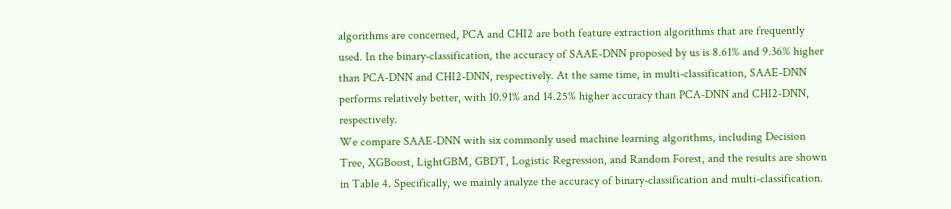algorithms are concerned, PCA and CHI2 are both feature extraction algorithms that are frequently used. In the binary-classification, the accuracy of SAAE-DNN proposed by us is 8.61% and 9.36% higher than PCA-DNN and CHI2-DNN, respectively. At the same time, in multi-classification, SAAE-DNN performs relatively better, with 10.91% and 14.25% higher accuracy than PCA-DNN and CHI2-DNN, respectively.
We compare SAAE-DNN with six commonly used machine learning algorithms, including Decision Tree, XGBoost, LightGBM, GBDT, Logistic Regression, and Random Forest, and the results are shown in Table 4. Specifically, we mainly analyze the accuracy of binary-classification and multi-classification.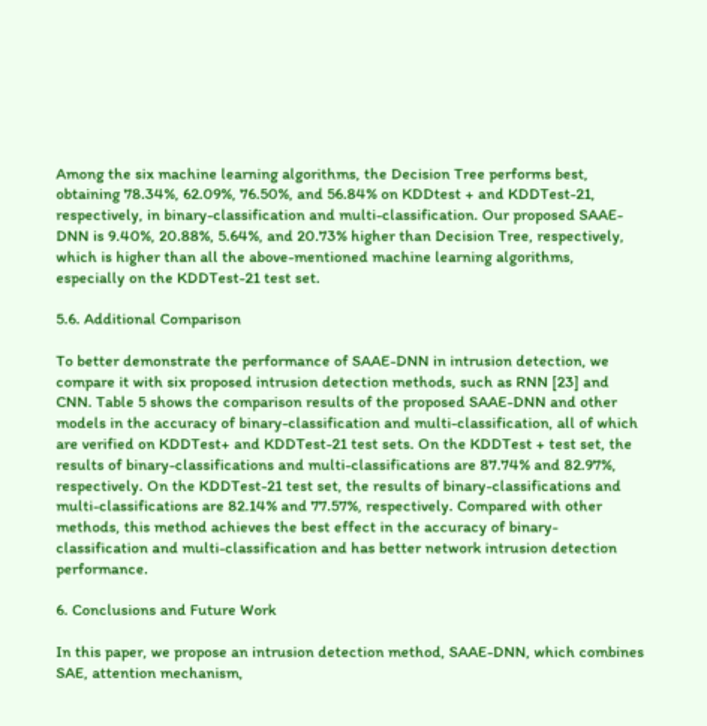Among the six machine learning algorithms, the Decision Tree performs best, obtaining 78.34%, 62.09%, 76.50%, and 56.84% on KDDtest + and KDDTest-21, respectively, in binary-classification and multi-classification. Our proposed SAAE-DNN is 9.40%, 20.88%, 5.64%, and 20.73% higher than Decision Tree, respectively, which is higher than all the above-mentioned machine learning algorithms, especially on the KDDTest-21 test set.

5.6. Additional Comparison

To better demonstrate the performance of SAAE-DNN in intrusion detection, we compare it with six proposed intrusion detection methods, such as RNN [23] and CNN. Table 5 shows the comparison results of the proposed SAAE-DNN and other models in the accuracy of binary-classification and multi-classification, all of which are verified on KDDTest+ and KDDTest-21 test sets. On the KDDTest + test set, the results of binary-classifications and multi-classifications are 87.74% and 82.97%, respectively. On the KDDTest-21 test set, the results of binary-classifications and multi-classifications are 82.14% and 77.57%, respectively. Compared with other methods, this method achieves the best effect in the accuracy of binary-classification and multi-classification and has better network intrusion detection performance.

6. Conclusions and Future Work

In this paper, we propose an intrusion detection method, SAAE-DNN, which combines SAE, attention mechanism,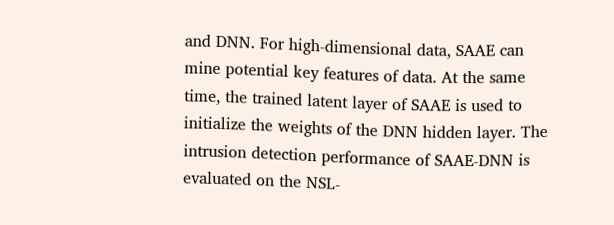and DNN. For high-dimensional data, SAAE can mine potential key features of data. At the same time, the trained latent layer of SAAE is used to initialize the weights of the DNN hidden layer. The intrusion detection performance of SAAE-DNN is evaluated on the NSL-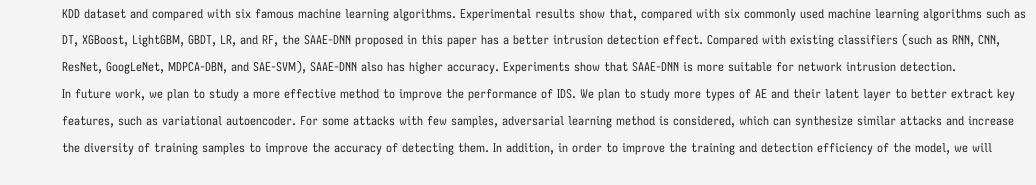KDD dataset and compared with six famous machine learning algorithms. Experimental results show that, compared with six commonly used machine learning algorithms such as DT, XGBoost, LightGBM, GBDT, LR, and RF, the SAAE-DNN proposed in this paper has a better intrusion detection effect. Compared with existing classifiers (such as RNN, CNN, ResNet, GoogLeNet, MDPCA-DBN, and SAE-SVM), SAAE-DNN also has higher accuracy. Experiments show that SAAE-DNN is more suitable for network intrusion detection.
In future work, we plan to study a more effective method to improve the performance of IDS. We plan to study more types of AE and their latent layer to better extract key features, such as variational autoencoder. For some attacks with few samples, adversarial learning method is considered, which can synthesize similar attacks and increase the diversity of training samples to improve the accuracy of detecting them. In addition, in order to improve the training and detection efficiency of the model, we will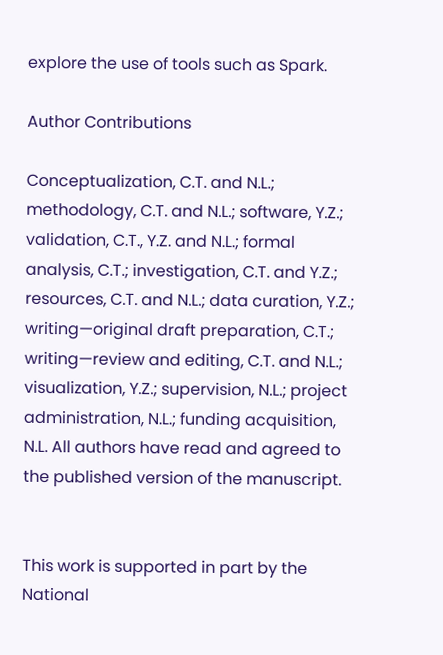explore the use of tools such as Spark.

Author Contributions

Conceptualization, C.T. and N.L.; methodology, C.T. and N.L.; software, Y.Z.; validation, C.T., Y.Z. and N.L.; formal analysis, C.T.; investigation, C.T. and Y.Z.; resources, C.T. and N.L.; data curation, Y.Z.; writing—original draft preparation, C.T.; writing—review and editing, C.T. and N.L.; visualization, Y.Z.; supervision, N.L.; project administration, N.L.; funding acquisition, N.L. All authors have read and agreed to the published version of the manuscript.


This work is supported in part by the National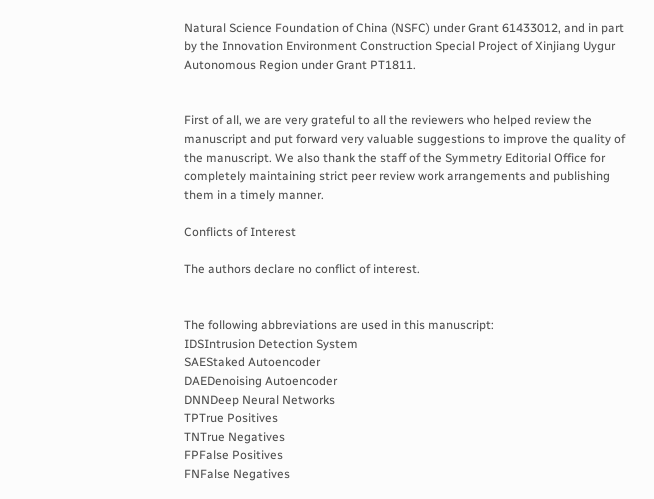Natural Science Foundation of China (NSFC) under Grant 61433012, and in part by the Innovation Environment Construction Special Project of Xinjiang Uygur Autonomous Region under Grant PT1811.


First of all, we are very grateful to all the reviewers who helped review the manuscript and put forward very valuable suggestions to improve the quality of the manuscript. We also thank the staff of the Symmetry Editorial Office for completely maintaining strict peer review work arrangements and publishing them in a timely manner.

Conflicts of Interest

The authors declare no conflict of interest.


The following abbreviations are used in this manuscript:
IDSIntrusion Detection System
SAEStaked Autoencoder
DAEDenoising Autoencoder
DNNDeep Neural Networks
TPTrue Positives
TNTrue Negatives
FPFalse Positives
FNFalse Negatives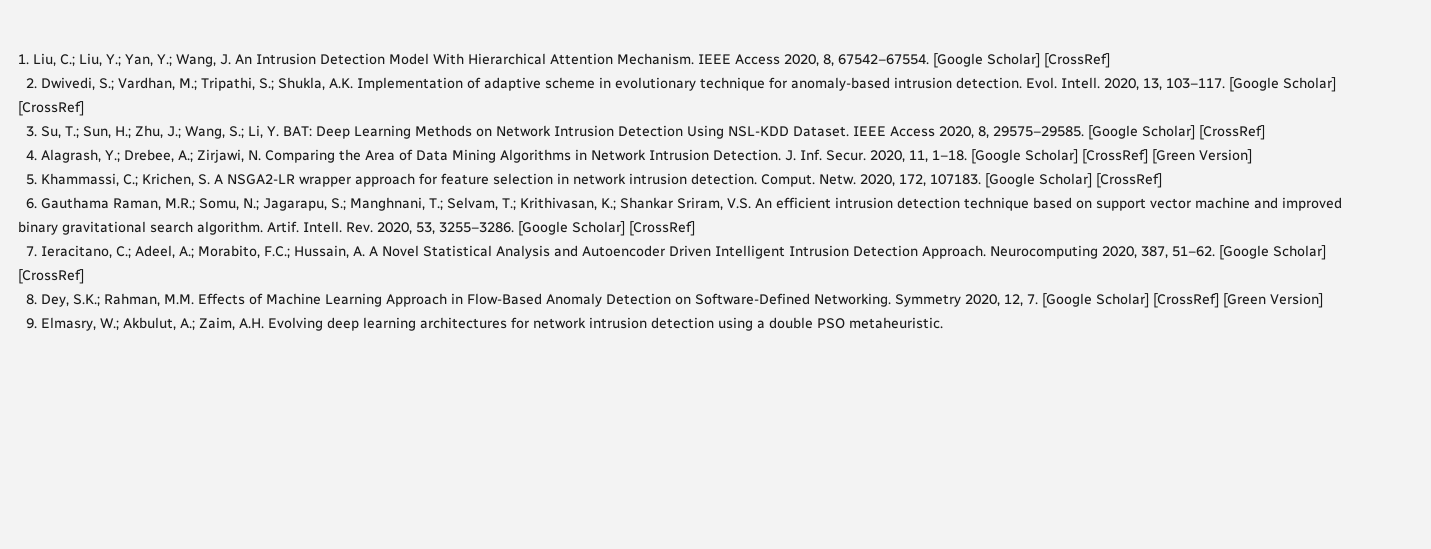1. Liu, C.; Liu, Y.; Yan, Y.; Wang, J. An Intrusion Detection Model With Hierarchical Attention Mechanism. IEEE Access 2020, 8, 67542–67554. [Google Scholar] [CrossRef]
  2. Dwivedi, S.; Vardhan, M.; Tripathi, S.; Shukla, A.K. Implementation of adaptive scheme in evolutionary technique for anomaly-based intrusion detection. Evol. Intell. 2020, 13, 103–117. [Google Scholar] [CrossRef]
  3. Su, T.; Sun, H.; Zhu, J.; Wang, S.; Li, Y. BAT: Deep Learning Methods on Network Intrusion Detection Using NSL-KDD Dataset. IEEE Access 2020, 8, 29575–29585. [Google Scholar] [CrossRef]
  4. Alagrash, Y.; Drebee, A.; Zirjawi, N. Comparing the Area of Data Mining Algorithms in Network Intrusion Detection. J. Inf. Secur. 2020, 11, 1–18. [Google Scholar] [CrossRef] [Green Version]
  5. Khammassi, C.; Krichen, S. A NSGA2-LR wrapper approach for feature selection in network intrusion detection. Comput. Netw. 2020, 172, 107183. [Google Scholar] [CrossRef]
  6. Gauthama Raman, M.R.; Somu, N.; Jagarapu, S.; Manghnani, T.; Selvam, T.; Krithivasan, K.; Shankar Sriram, V.S. An efficient intrusion detection technique based on support vector machine and improved binary gravitational search algorithm. Artif. Intell. Rev. 2020, 53, 3255–3286. [Google Scholar] [CrossRef]
  7. Ieracitano, C.; Adeel, A.; Morabito, F.C.; Hussain, A. A Novel Statistical Analysis and Autoencoder Driven Intelligent Intrusion Detection Approach. Neurocomputing 2020, 387, 51–62. [Google Scholar] [CrossRef]
  8. Dey, S.K.; Rahman, M.M. Effects of Machine Learning Approach in Flow-Based Anomaly Detection on Software-Defined Networking. Symmetry 2020, 12, 7. [Google Scholar] [CrossRef] [Green Version]
  9. Elmasry, W.; Akbulut, A.; Zaim, A.H. Evolving deep learning architectures for network intrusion detection using a double PSO metaheuristic.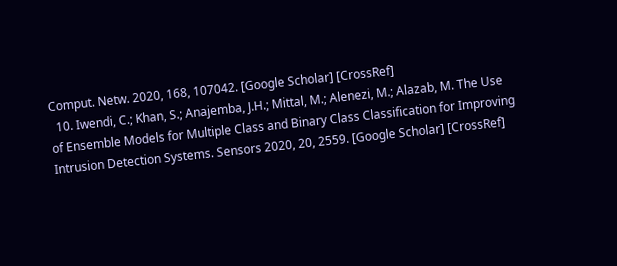Comput. Netw. 2020, 168, 107042. [Google Scholar] [CrossRef]
  10. Iwendi, C.; Khan, S.; Anajemba, J.H.; Mittal, M.; Alenezi, M.; Alazab, M. The Use of Ensemble Models for Multiple Class and Binary Class Classification for Improving Intrusion Detection Systems. Sensors 2020, 20, 2559. [Google Scholar] [CrossRef]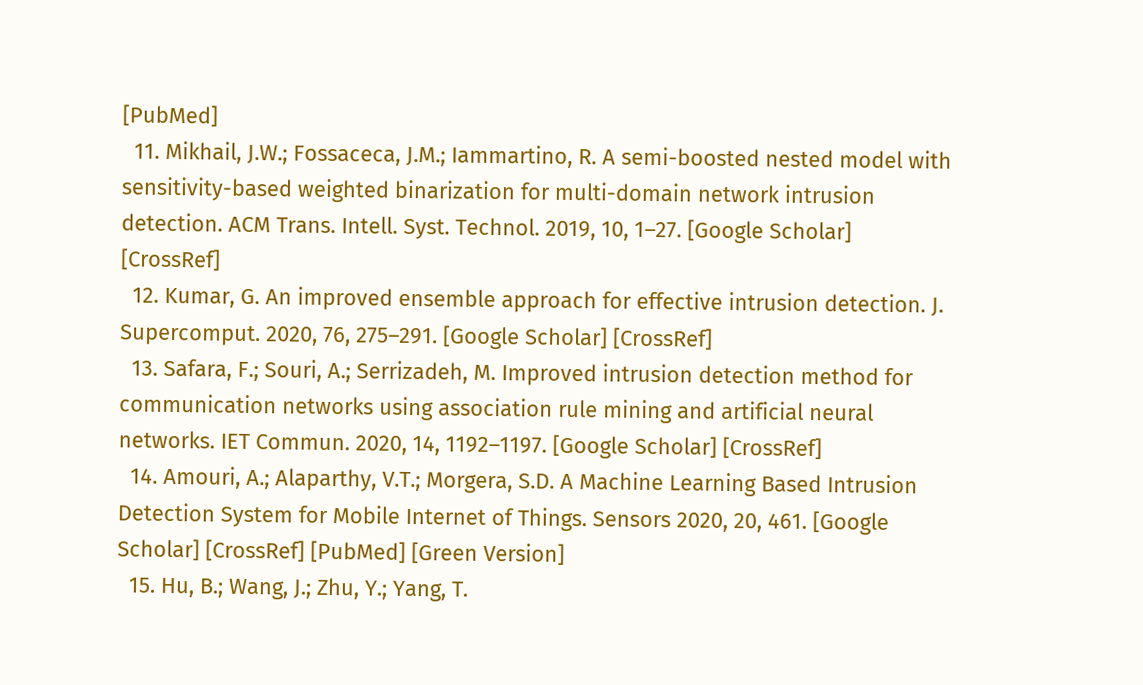[PubMed]
  11. Mikhail, J.W.; Fossaceca, J.M.; Iammartino, R. A semi-boosted nested model with sensitivity-based weighted binarization for multi-domain network intrusion detection. ACM Trans. Intell. Syst. Technol. 2019, 10, 1–27. [Google Scholar] [CrossRef]
  12. Kumar, G. An improved ensemble approach for effective intrusion detection. J. Supercomput. 2020, 76, 275–291. [Google Scholar] [CrossRef]
  13. Safara, F.; Souri, A.; Serrizadeh, M. Improved intrusion detection method for communication networks using association rule mining and artificial neural networks. IET Commun. 2020, 14, 1192–1197. [Google Scholar] [CrossRef]
  14. Amouri, A.; Alaparthy, V.T.; Morgera, S.D. A Machine Learning Based Intrusion Detection System for Mobile Internet of Things. Sensors 2020, 20, 461. [Google Scholar] [CrossRef] [PubMed] [Green Version]
  15. Hu, B.; Wang, J.; Zhu, Y.; Yang, T.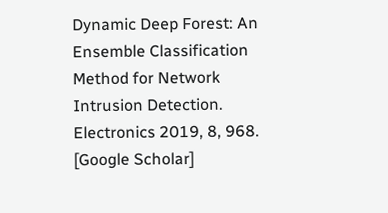Dynamic Deep Forest: An Ensemble Classification Method for Network Intrusion Detection. Electronics 2019, 8, 968. [Google Scholar]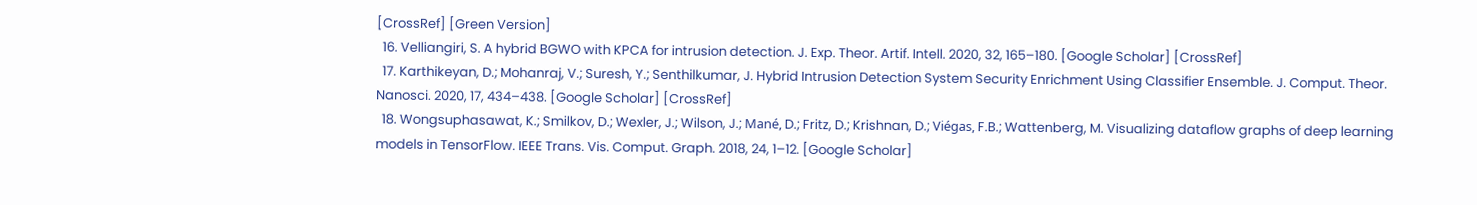[CrossRef] [Green Version]
  16. Velliangiri, S. A hybrid BGWO with KPCA for intrusion detection. J. Exp. Theor. Artif. Intell. 2020, 32, 165–180. [Google Scholar] [CrossRef]
  17. Karthikeyan, D.; Mohanraj, V.; Suresh, Y.; Senthilkumar, J. Hybrid Intrusion Detection System Security Enrichment Using Classifier Ensemble. J. Comput. Theor. Nanosci. 2020, 17, 434–438. [Google Scholar] [CrossRef]
  18. Wongsuphasawat, K.; Smilkov, D.; Wexler, J.; Wilson, J.; Mané, D.; Fritz, D.; Krishnan, D.; Viégas, F.B.; Wattenberg, M. Visualizing dataflow graphs of deep learning models in TensorFlow. IEEE Trans. Vis. Comput. Graph. 2018, 24, 1–12. [Google Scholar]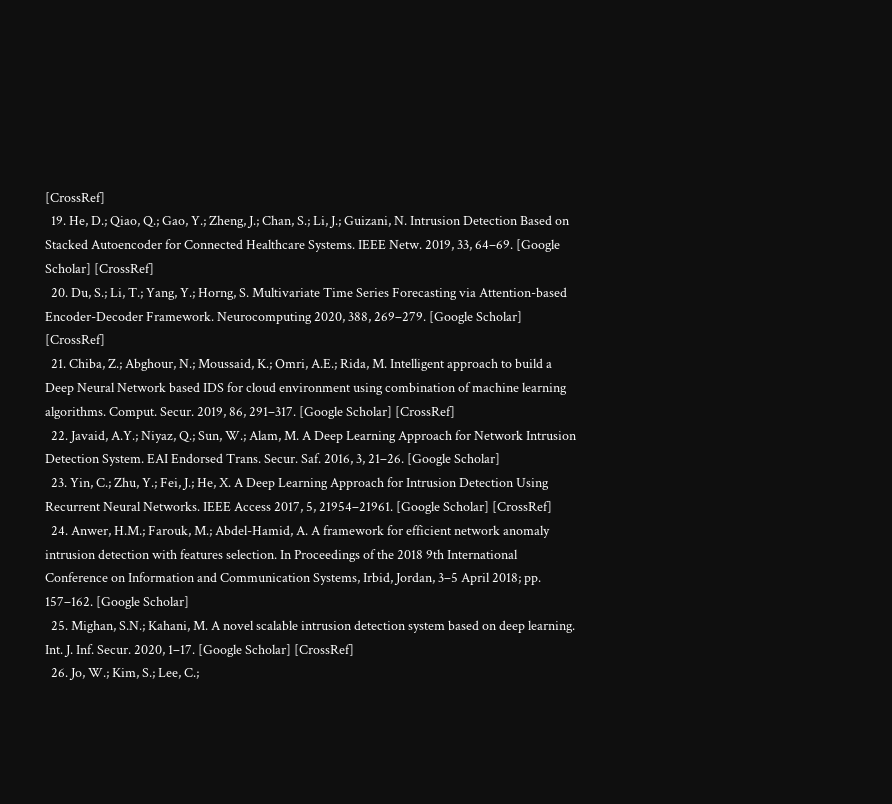[CrossRef]
  19. He, D.; Qiao, Q.; Gao, Y.; Zheng, J.; Chan, S.; Li, J.; Guizani, N. Intrusion Detection Based on Stacked Autoencoder for Connected Healthcare Systems. IEEE Netw. 2019, 33, 64–69. [Google Scholar] [CrossRef]
  20. Du, S.; Li, T.; Yang, Y.; Horng, S. Multivariate Time Series Forecasting via Attention-based Encoder-Decoder Framework. Neurocomputing 2020, 388, 269–279. [Google Scholar] [CrossRef]
  21. Chiba, Z.; Abghour, N.; Moussaid, K.; Omri, A.E.; Rida, M. Intelligent approach to build a Deep Neural Network based IDS for cloud environment using combination of machine learning algorithms. Comput. Secur. 2019, 86, 291–317. [Google Scholar] [CrossRef]
  22. Javaid, A.Y.; Niyaz, Q.; Sun, W.; Alam, M. A Deep Learning Approach for Network Intrusion Detection System. EAI Endorsed Trans. Secur. Saf. 2016, 3, 21–26. [Google Scholar]
  23. Yin, C.; Zhu, Y.; Fei, J.; He, X. A Deep Learning Approach for Intrusion Detection Using Recurrent Neural Networks. IEEE Access 2017, 5, 21954–21961. [Google Scholar] [CrossRef]
  24. Anwer, H.M.; Farouk, M.; Abdel-Hamid, A. A framework for efficient network anomaly intrusion detection with features selection. In Proceedings of the 2018 9th International Conference on Information and Communication Systems, Irbid, Jordan, 3–5 April 2018; pp. 157–162. [Google Scholar]
  25. Mighan, S.N.; Kahani, M. A novel scalable intrusion detection system based on deep learning. Int. J. Inf. Secur. 2020, 1–17. [Google Scholar] [CrossRef]
  26. Jo, W.; Kim, S.; Lee, C.;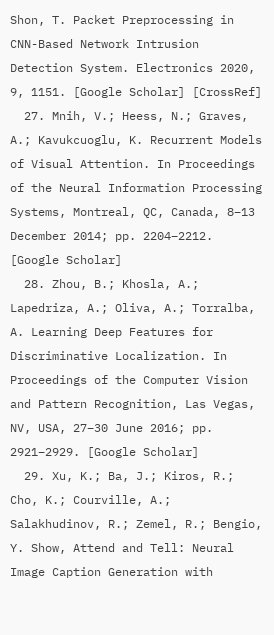Shon, T. Packet Preprocessing in CNN-Based Network Intrusion Detection System. Electronics 2020, 9, 1151. [Google Scholar] [CrossRef]
  27. Mnih, V.; Heess, N.; Graves, A.; Kavukcuoglu, K. Recurrent Models of Visual Attention. In Proceedings of the Neural Information Processing Systems, Montreal, QC, Canada, 8–13 December 2014; pp. 2204–2212. [Google Scholar]
  28. Zhou, B.; Khosla, A.; Lapedriza, A.; Oliva, A.; Torralba, A. Learning Deep Features for Discriminative Localization. In Proceedings of the Computer Vision and Pattern Recognition, Las Vegas, NV, USA, 27–30 June 2016; pp. 2921–2929. [Google Scholar]
  29. Xu, K.; Ba, J.; Kiros, R.; Cho, K.; Courville, A.; Salakhudinov, R.; Zemel, R.; Bengio, Y. Show, Attend and Tell: Neural Image Caption Generation with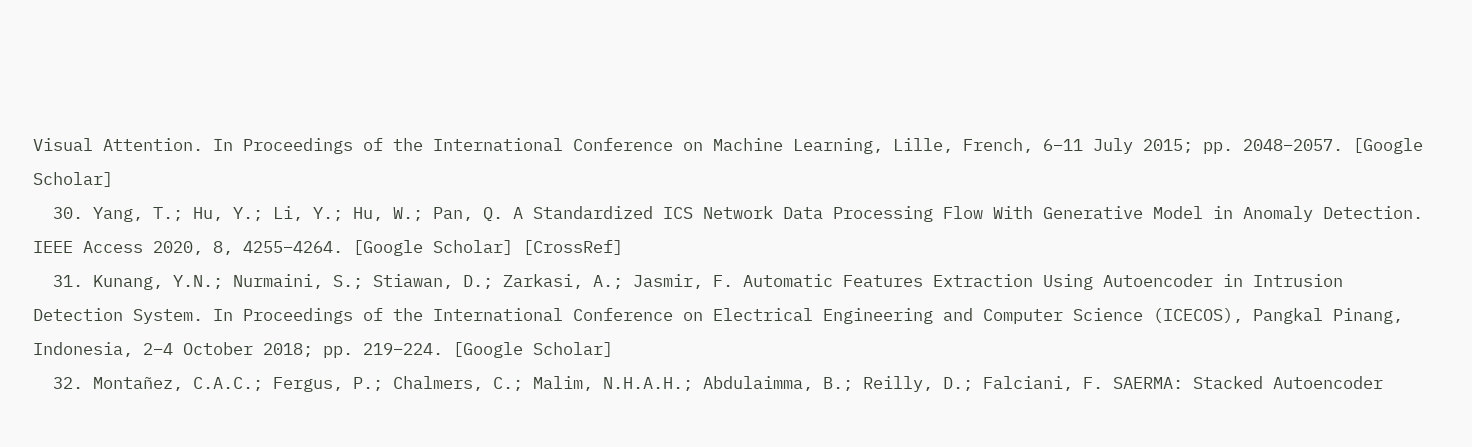Visual Attention. In Proceedings of the International Conference on Machine Learning, Lille, French, 6–11 July 2015; pp. 2048–2057. [Google Scholar]
  30. Yang, T.; Hu, Y.; Li, Y.; Hu, W.; Pan, Q. A Standardized ICS Network Data Processing Flow With Generative Model in Anomaly Detection. IEEE Access 2020, 8, 4255–4264. [Google Scholar] [CrossRef]
  31. Kunang, Y.N.; Nurmaini, S.; Stiawan, D.; Zarkasi, A.; Jasmir, F. Automatic Features Extraction Using Autoencoder in Intrusion Detection System. In Proceedings of the International Conference on Electrical Engineering and Computer Science (ICECOS), Pangkal Pinang, Indonesia, 2–4 October 2018; pp. 219–224. [Google Scholar]
  32. Montañez, C.A.C.; Fergus, P.; Chalmers, C.; Malim, N.H.A.H.; Abdulaimma, B.; Reilly, D.; Falciani, F. SAERMA: Stacked Autoencoder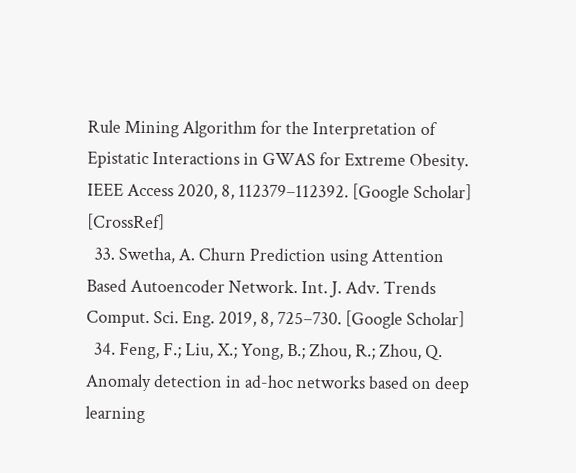Rule Mining Algorithm for the Interpretation of Epistatic Interactions in GWAS for Extreme Obesity. IEEE Access 2020, 8, 112379–112392. [Google Scholar] [CrossRef]
  33. Swetha, A. Churn Prediction using Attention Based Autoencoder Network. Int. J. Adv. Trends Comput. Sci. Eng. 2019, 8, 725–730. [Google Scholar]
  34. Feng, F.; Liu, X.; Yong, B.; Zhou, R.; Zhou, Q. Anomaly detection in ad-hoc networks based on deep learning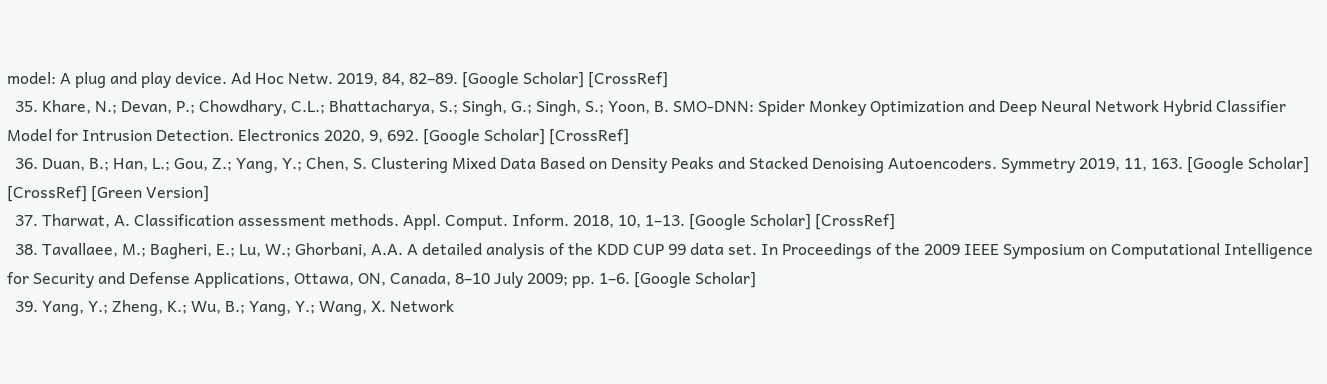model: A plug and play device. Ad Hoc Netw. 2019, 84, 82–89. [Google Scholar] [CrossRef]
  35. Khare, N.; Devan, P.; Chowdhary, C.L.; Bhattacharya, S.; Singh, G.; Singh, S.; Yoon, B. SMO-DNN: Spider Monkey Optimization and Deep Neural Network Hybrid Classifier Model for Intrusion Detection. Electronics 2020, 9, 692. [Google Scholar] [CrossRef]
  36. Duan, B.; Han, L.; Gou, Z.; Yang, Y.; Chen, S. Clustering Mixed Data Based on Density Peaks and Stacked Denoising Autoencoders. Symmetry 2019, 11, 163. [Google Scholar] [CrossRef] [Green Version]
  37. Tharwat, A. Classification assessment methods. Appl. Comput. Inform. 2018, 10, 1–13. [Google Scholar] [CrossRef]
  38. Tavallaee, M.; Bagheri, E.; Lu, W.; Ghorbani, A.A. A detailed analysis of the KDD CUP 99 data set. In Proceedings of the 2009 IEEE Symposium on Computational Intelligence for Security and Defense Applications, Ottawa, ON, Canada, 8–10 July 2009; pp. 1–6. [Google Scholar]
  39. Yang, Y.; Zheng, K.; Wu, B.; Yang, Y.; Wang, X. Network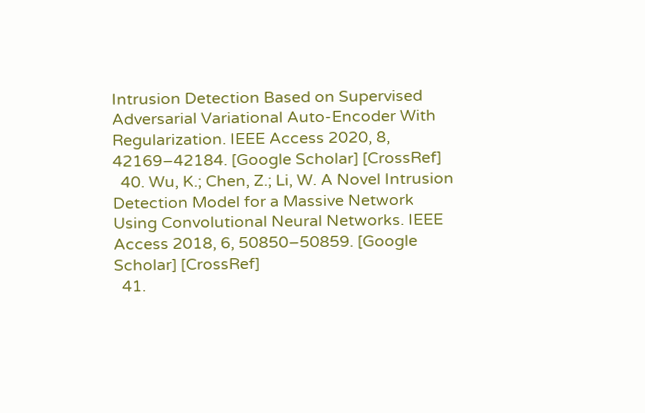Intrusion Detection Based on Supervised Adversarial Variational Auto-Encoder With Regularization. IEEE Access 2020, 8, 42169–42184. [Google Scholar] [CrossRef]
  40. Wu, K.; Chen, Z.; Li, W. A Novel Intrusion Detection Model for a Massive Network Using Convolutional Neural Networks. IEEE Access 2018, 6, 50850–50859. [Google Scholar] [CrossRef]
  41.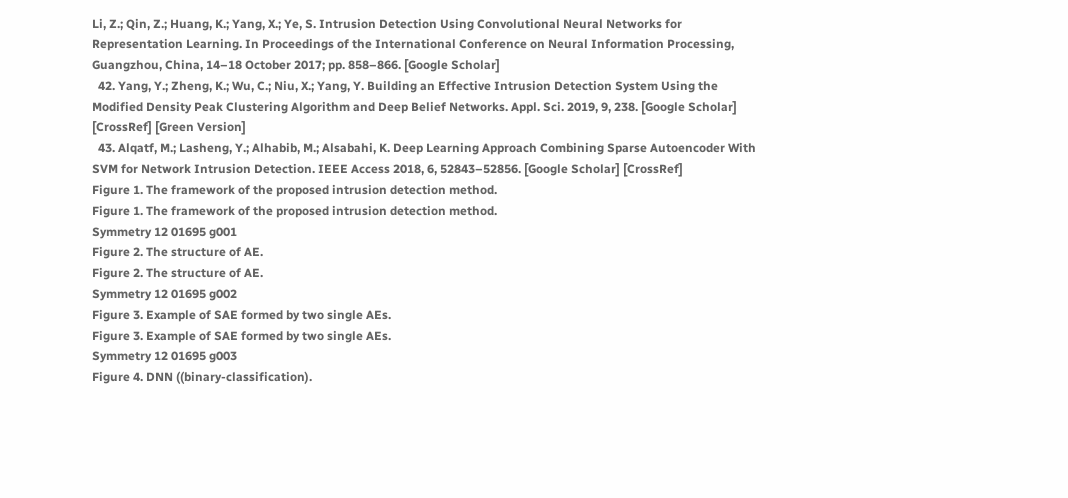Li, Z.; Qin, Z.; Huang, K.; Yang, X.; Ye, S. Intrusion Detection Using Convolutional Neural Networks for Representation Learning. In Proceedings of the International Conference on Neural Information Processing, Guangzhou, China, 14–18 October 2017; pp. 858–866. [Google Scholar]
  42. Yang, Y.; Zheng, K.; Wu, C.; Niu, X.; Yang, Y. Building an Effective Intrusion Detection System Using the Modified Density Peak Clustering Algorithm and Deep Belief Networks. Appl. Sci. 2019, 9, 238. [Google Scholar] [CrossRef] [Green Version]
  43. Alqatf, M.; Lasheng, Y.; Alhabib, M.; Alsabahi, K. Deep Learning Approach Combining Sparse Autoencoder With SVM for Network Intrusion Detection. IEEE Access 2018, 6, 52843–52856. [Google Scholar] [CrossRef]
Figure 1. The framework of the proposed intrusion detection method.
Figure 1. The framework of the proposed intrusion detection method.
Symmetry 12 01695 g001
Figure 2. The structure of AE.
Figure 2. The structure of AE.
Symmetry 12 01695 g002
Figure 3. Example of SAE formed by two single AEs.
Figure 3. Example of SAE formed by two single AEs.
Symmetry 12 01695 g003
Figure 4. DNN ((binary-classification).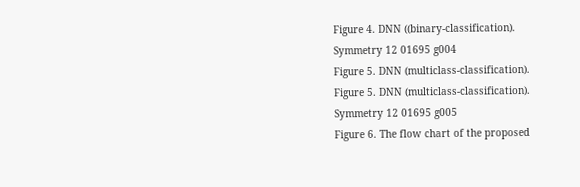Figure 4. DNN ((binary-classification).
Symmetry 12 01695 g004
Figure 5. DNN (multiclass-classification).
Figure 5. DNN (multiclass-classification).
Symmetry 12 01695 g005
Figure 6. The flow chart of the proposed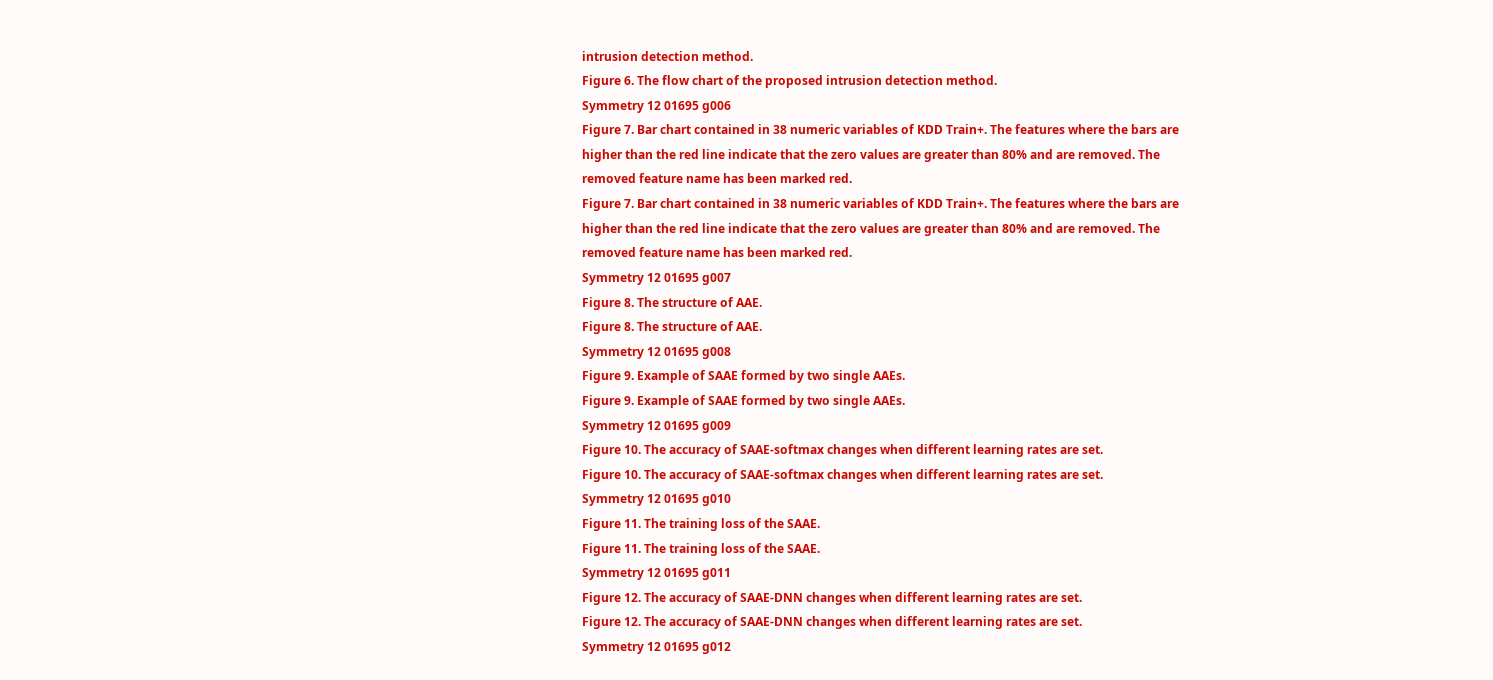intrusion detection method.
Figure 6. The flow chart of the proposed intrusion detection method.
Symmetry 12 01695 g006
Figure 7. Bar chart contained in 38 numeric variables of KDD Train+. The features where the bars are higher than the red line indicate that the zero values are greater than 80% and are removed. The removed feature name has been marked red.
Figure 7. Bar chart contained in 38 numeric variables of KDD Train+. The features where the bars are higher than the red line indicate that the zero values are greater than 80% and are removed. The removed feature name has been marked red.
Symmetry 12 01695 g007
Figure 8. The structure of AAE.
Figure 8. The structure of AAE.
Symmetry 12 01695 g008
Figure 9. Example of SAAE formed by two single AAEs.
Figure 9. Example of SAAE formed by two single AAEs.
Symmetry 12 01695 g009
Figure 10. The accuracy of SAAE-softmax changes when different learning rates are set.
Figure 10. The accuracy of SAAE-softmax changes when different learning rates are set.
Symmetry 12 01695 g010
Figure 11. The training loss of the SAAE.
Figure 11. The training loss of the SAAE.
Symmetry 12 01695 g011
Figure 12. The accuracy of SAAE-DNN changes when different learning rates are set.
Figure 12. The accuracy of SAAE-DNN changes when different learning rates are set.
Symmetry 12 01695 g012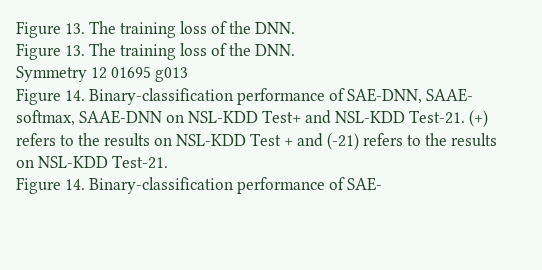Figure 13. The training loss of the DNN.
Figure 13. The training loss of the DNN.
Symmetry 12 01695 g013
Figure 14. Binary-classification performance of SAE-DNN, SAAE-softmax, SAAE-DNN on NSL-KDD Test+ and NSL-KDD Test-21. (+) refers to the results on NSL-KDD Test + and (-21) refers to the results on NSL-KDD Test-21.
Figure 14. Binary-classification performance of SAE-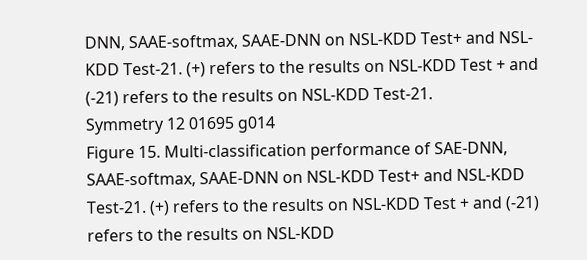DNN, SAAE-softmax, SAAE-DNN on NSL-KDD Test+ and NSL-KDD Test-21. (+) refers to the results on NSL-KDD Test + and (-21) refers to the results on NSL-KDD Test-21.
Symmetry 12 01695 g014
Figure 15. Multi-classification performance of SAE-DNN, SAAE-softmax, SAAE-DNN on NSL-KDD Test+ and NSL-KDD Test-21. (+) refers to the results on NSL-KDD Test + and (-21) refers to the results on NSL-KDD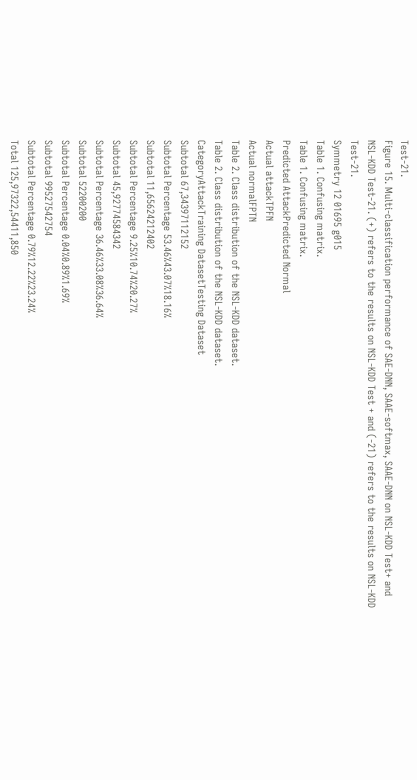Test-21.
Figure 15. Multi-classification performance of SAE-DNN, SAAE-softmax, SAAE-DNN on NSL-KDD Test+ and NSL-KDD Test-21. (+) refers to the results on NSL-KDD Test + and (-21) refers to the results on NSL-KDD Test-21.
Symmetry 12 01695 g015
Table 1. Confusing matrix.
Table 1. Confusing matrix.
Predicted AttackPredicted Normal
Actual attackTPFN
Actual normalFPTN
Table 2. Class distribution of the NSL-KDD dataset.
Table 2. Class distribution of the NSL-KDD dataset.
CategoryAttackTraining DatasetTesting Dataset
Subtotal 67,34397112152
Subtotal Percentage 53.46%43.07%18.16%
Subtotal 11,65624212402
Subtotal Percentage 9.25%10.74%20.27%
Subtotal 45,92774584342
Subtotal Percentage 36.46%33.08%36.64%
Subtotal 52200200
Subtotal Percentage 0.04%0.89%1.69%
Subtotal 99527542754
Subtotal Percentage 0.79%12.22%23.24%
Total 125,97322,54411,850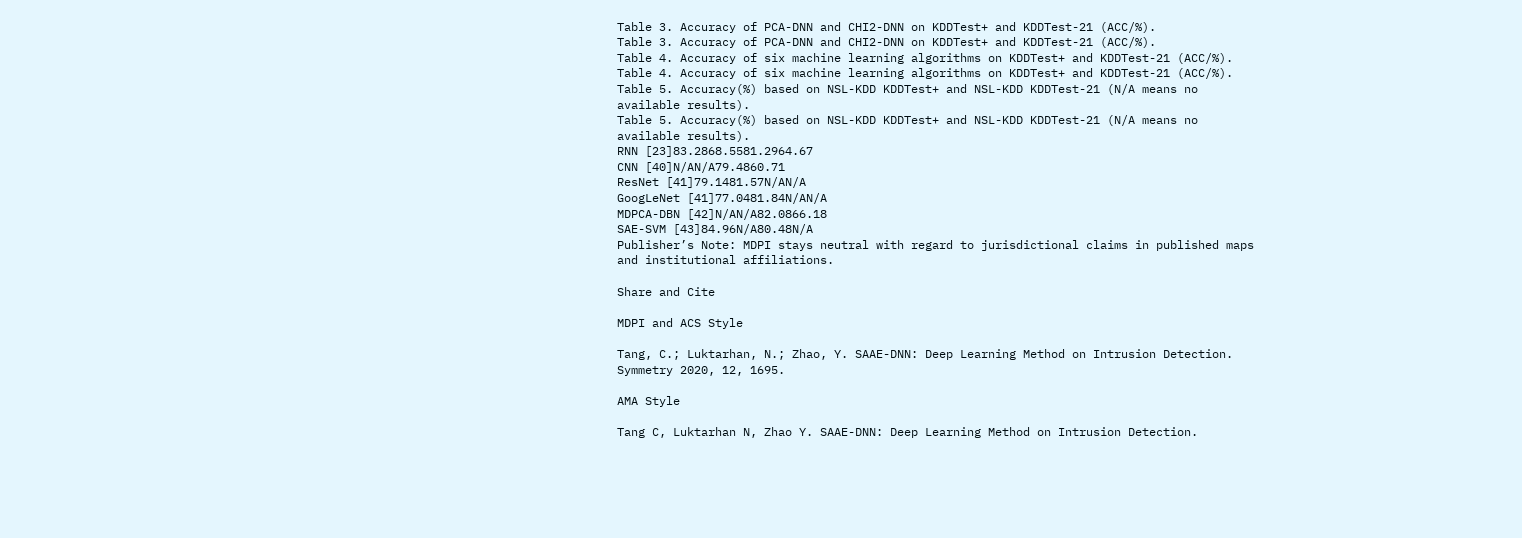Table 3. Accuracy of PCA-DNN and CHI2-DNN on KDDTest+ and KDDTest-21 (ACC/%).
Table 3. Accuracy of PCA-DNN and CHI2-DNN on KDDTest+ and KDDTest-21 (ACC/%).
Table 4. Accuracy of six machine learning algorithms on KDDTest+ and KDDTest-21 (ACC/%).
Table 4. Accuracy of six machine learning algorithms on KDDTest+ and KDDTest-21 (ACC/%).
Table 5. Accuracy(%) based on NSL-KDD KDDTest+ and NSL-KDD KDDTest-21 (N/A means no available results).
Table 5. Accuracy(%) based on NSL-KDD KDDTest+ and NSL-KDD KDDTest-21 (N/A means no available results).
RNN [23]83.2868.5581.2964.67
CNN [40]N/AN/A79.4860.71
ResNet [41]79.1481.57N/AN/A
GoogLeNet [41]77.0481.84N/AN/A
MDPCA-DBN [42]N/AN/A82.0866.18
SAE-SVM [43]84.96N/A80.48N/A
Publisher’s Note: MDPI stays neutral with regard to jurisdictional claims in published maps and institutional affiliations.

Share and Cite

MDPI and ACS Style

Tang, C.; Luktarhan, N.; Zhao, Y. SAAE-DNN: Deep Learning Method on Intrusion Detection. Symmetry 2020, 12, 1695.

AMA Style

Tang C, Luktarhan N, Zhao Y. SAAE-DNN: Deep Learning Method on Intrusion Detection.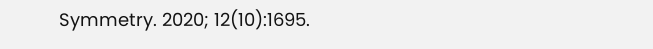Symmetry. 2020; 12(10):1695.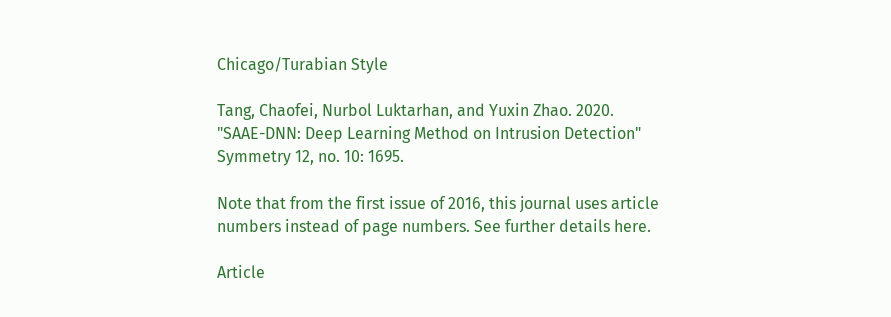Chicago/Turabian Style

Tang, Chaofei, Nurbol Luktarhan, and Yuxin Zhao. 2020. "SAAE-DNN: Deep Learning Method on Intrusion Detection" Symmetry 12, no. 10: 1695.

Note that from the first issue of 2016, this journal uses article numbers instead of page numbers. See further details here.

Article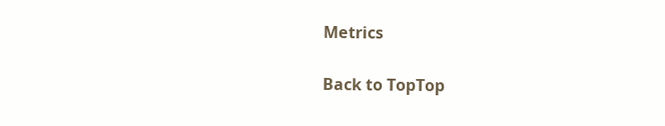Metrics

Back to TopTop